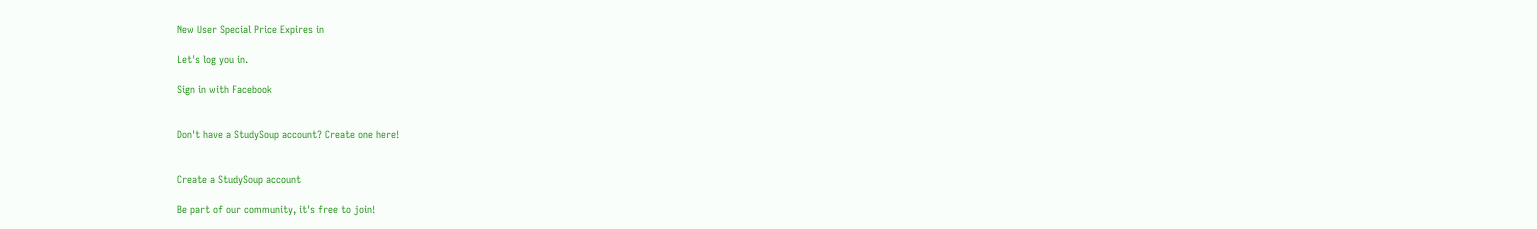New User Special Price Expires in

Let's log you in.

Sign in with Facebook


Don't have a StudySoup account? Create one here!


Create a StudySoup account

Be part of our community, it's free to join!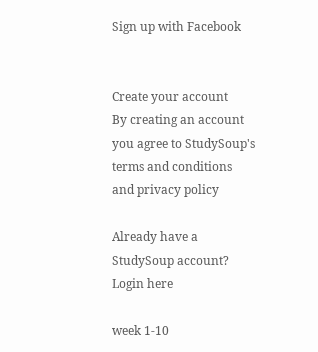Sign up with Facebook


Create your account
By creating an account you agree to StudySoup's terms and conditions and privacy policy

Already have a StudySoup account? Login here

week 1-10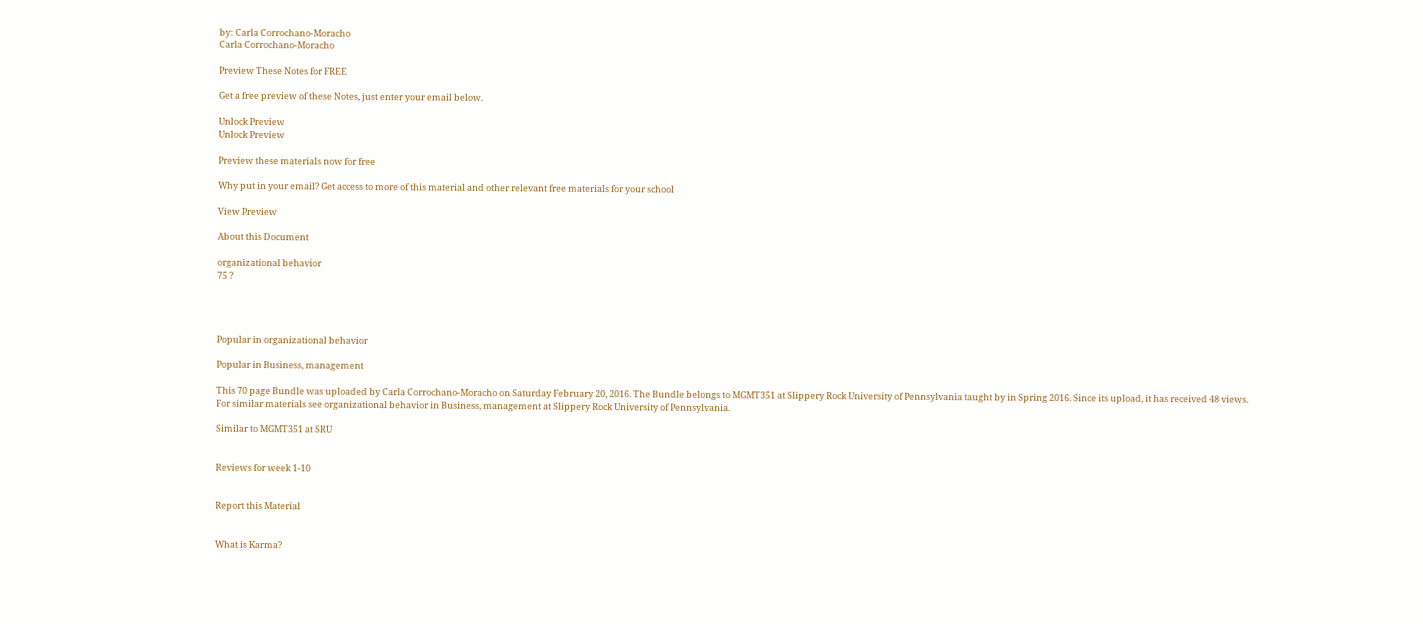by: Carla Corrochano-Moracho
Carla Corrochano-Moracho

Preview These Notes for FREE

Get a free preview of these Notes, just enter your email below.

Unlock Preview
Unlock Preview

Preview these materials now for free

Why put in your email? Get access to more of this material and other relevant free materials for your school

View Preview

About this Document

organizational behavior
75 ?




Popular in organizational behavior

Popular in Business, management

This 70 page Bundle was uploaded by Carla Corrochano-Moracho on Saturday February 20, 2016. The Bundle belongs to MGMT351 at Slippery Rock University of Pennsylvania taught by in Spring 2016. Since its upload, it has received 48 views. For similar materials see organizational behavior in Business, management at Slippery Rock University of Pennsylvania.

Similar to MGMT351 at SRU


Reviews for week 1-10


Report this Material


What is Karma?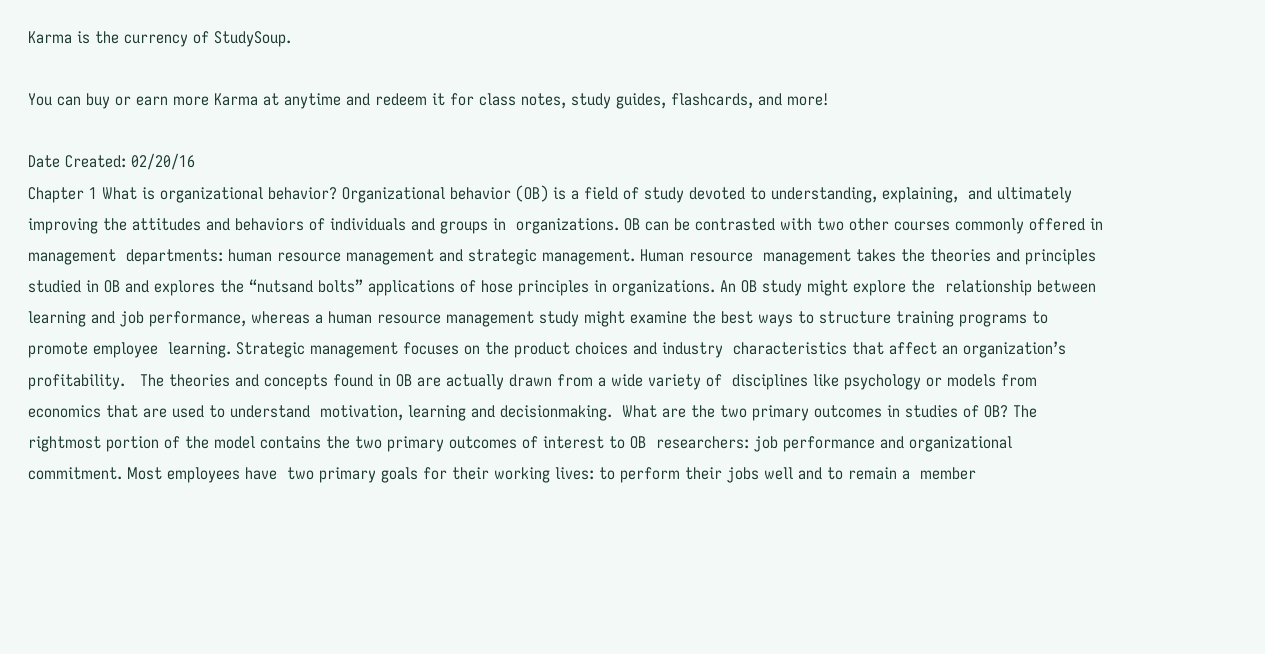Karma is the currency of StudySoup.

You can buy or earn more Karma at anytime and redeem it for class notes, study guides, flashcards, and more!

Date Created: 02/20/16
Chapter 1 What is organizational behavior? Organizational behavior (OB) is a field of study devoted to understanding, explaining,  and ultimately improving the attitudes and behaviors of individuals and groups in  organizations. OB can be contrasted with two other courses commonly offered in management  departments: human resource management and strategic management. Human resource  management takes the theories and principles studied in OB and explores the “nutsand bolts” applications of hose principles in organizations. An OB study might explore the  relationship between learning and job performance, whereas a human resource management study might examine the best ways to structure training programs to promote employee  learning. Strategic management focuses on the product choices and industry  characteristics that affect an organization’s profitability.   The theories and concepts found in OB are actually drawn from a wide variety of  disciplines like psychology or models from economics that are used to understand  motivation, learning and decisionmaking.  What are the two primary outcomes in studies of OB? The rightmost portion of the model contains the two primary outcomes of interest to OB  researchers: job performance and organizational commitment. Most employees have  two primary goals for their working lives: to perform their jobs well and to remain a  member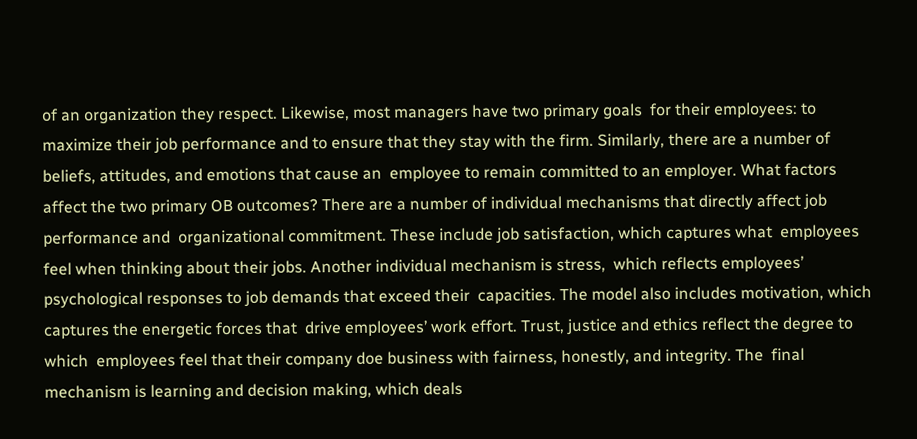of an organization they respect. Likewise, most managers have two primary goals  for their employees: to maximize their job performance and to ensure that they stay with the firm. Similarly, there are a number of beliefs, attitudes, and emotions that cause an  employee to remain committed to an employer. What factors affect the two primary OB outcomes? There are a number of individual mechanisms that directly affect job performance and  organizational commitment. These include job satisfaction, which captures what  employees feel when thinking about their jobs. Another individual mechanism is stress,  which reflects employees’ psychological responses to job demands that exceed their  capacities. The model also includes motivation, which captures the energetic forces that  drive employees’ work effort. Trust, justice and ethics reflect the degree to which  employees feel that their company doe business with fairness, honestly, and integrity. The  final mechanism is learning and decision making, which deals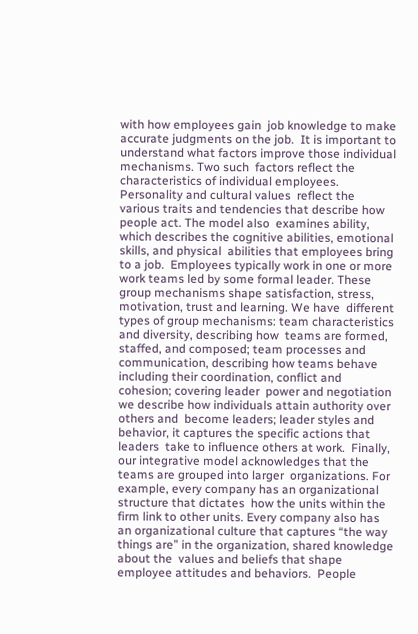with how employees gain  job knowledge to make accurate judgments on the job.  It is important to understand what factors improve those individual mechanisms. Two such  factors reflect the characteristics of individual employees. Personality and cultural values  reflect the various traits and tendencies that describe how people act. The model also  examines ability, which describes the cognitive abilities, emotional skills, and physical  abilities that employees bring to a job.  Employees typically work in one or more work teams led by some formal leader. These  group mechanisms shape satisfaction, stress, motivation, trust and learning. We have  different types of group mechanisms: team characteristics and diversity, describing how  teams are formed, staffed, and composed; team processes and communication, describing how teams behave including their coordination, conflict and cohesion; covering leader  power and negotiation we describe how individuals attain authority over others and  become leaders; leader styles and behavior, it captures the specific actions that leaders  take to influence others at work.  Finally, our integrative model acknowledges that the teams are grouped into larger  organizations. For example, every company has an organizational structure that dictates  how the units within the firm link to other units. Every company also has an organizational culture that captures “the way things are” in the organization, shared knowledge about the  values and beliefs that shape employee attitudes and behaviors.  People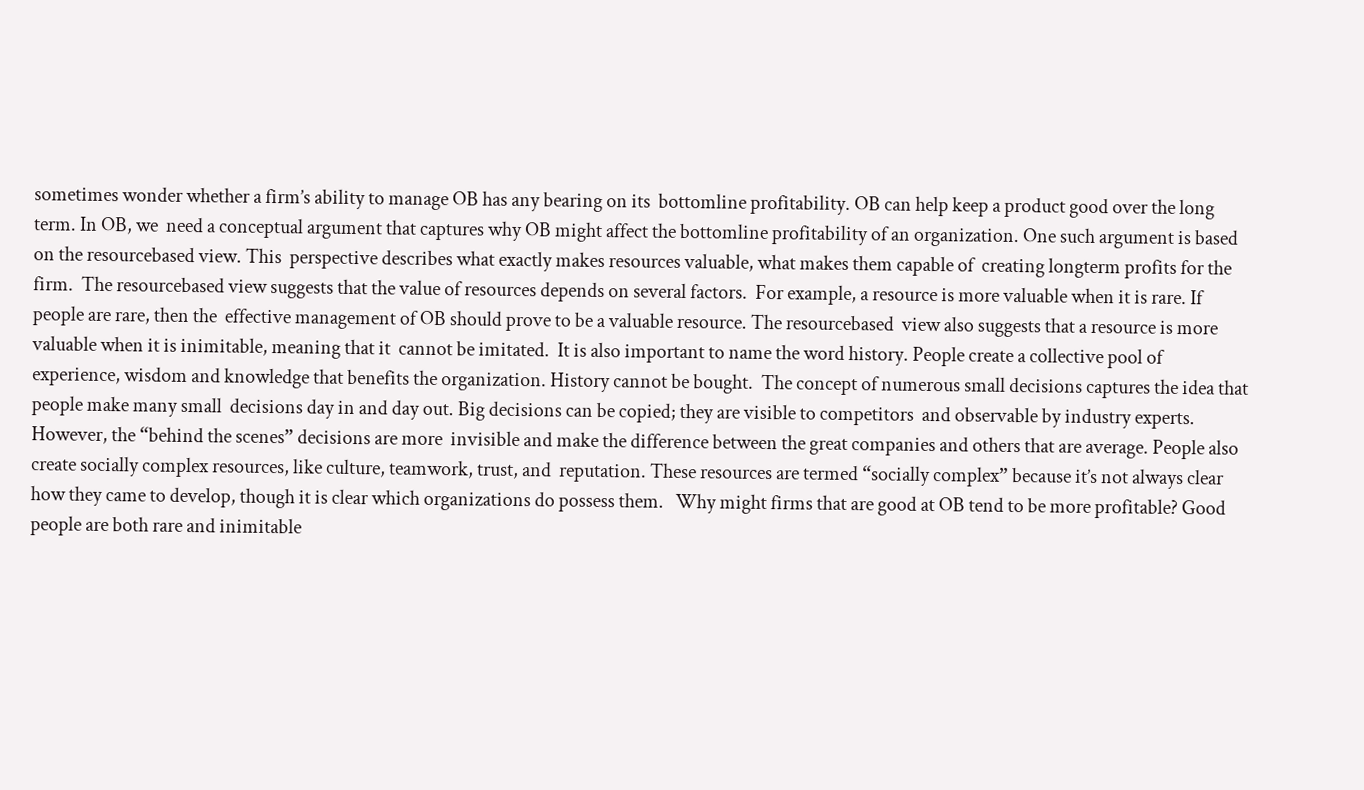sometimes wonder whether a firm’s ability to manage OB has any bearing on its  bottomline profitability. OB can help keep a product good over the long term. In OB, we  need a conceptual argument that captures why OB might affect the bottomline profitability of an organization. One such argument is based on the resourcebased view. This  perspective describes what exactly makes resources valuable, what makes them capable of  creating longterm profits for the firm.  The resourcebased view suggests that the value of resources depends on several factors.  For example, a resource is more valuable when it is rare. If people are rare, then the  effective management of OB should prove to be a valuable resource. The resourcebased  view also suggests that a resource is more valuable when it is inimitable, meaning that it  cannot be imitated.  It is also important to name the word history. People create a collective pool of experience, wisdom and knowledge that benefits the organization. History cannot be bought.  The concept of numerous small decisions captures the idea that people make many small  decisions day in and day out. Big decisions can be copied; they are visible to competitors  and observable by industry experts. However, the “behind the scenes” decisions are more  invisible and make the difference between the great companies and others that are average. People also create socially complex resources, like culture, teamwork, trust, and  reputation. These resources are termed “socially complex” because it’s not always clear  how they came to develop, though it is clear which organizations do possess them.   Why might firms that are good at OB tend to be more profitable? Good people are both rare and inimitable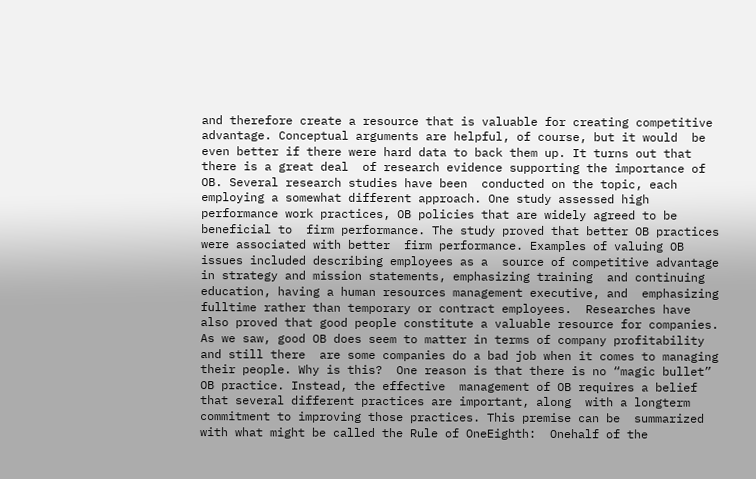and therefore create a resource that is valuable for creating competitive advantage. Conceptual arguments are helpful, of course, but it would  be even better if there were hard data to back them up. It turns out that there is a great deal  of research evidence supporting the importance of OB. Several research studies have been  conducted on the topic, each employing a somewhat different approach. One study assessed high performance work practices, OB policies that are widely agreed to be beneficial to  firm performance. The study proved that better OB practices were associated with better  firm performance. Examples of valuing OB issues included describing employees as a  source of competitive advantage in strategy and mission statements, emphasizing training  and continuing education, having a human resources management executive, and  emphasizing fulltime rather than temporary or contract employees.  Researches have also proved that good people constitute a valuable resource for companies. As we saw, good OB does seem to matter in terms of company profitability and still there  are some companies do a bad job when it comes to managing their people. Why is this?  One reason is that there is no “magic bullet” OB practice. Instead, the effective  management of OB requires a belief that several different practices are important, along  with a longterm commitment to improving those practices. This premise can be  summarized with what might be called the Rule of OneEighth:  Onehalf of the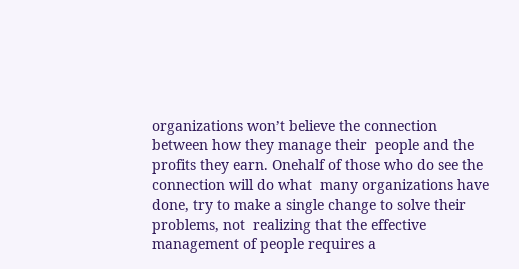organizations won’t believe the connection between how they manage their  people and the profits they earn. Onehalf of those who do see the connection will do what  many organizations have done, try to make a single change to solve their problems, not  realizing that the effective management of people requires a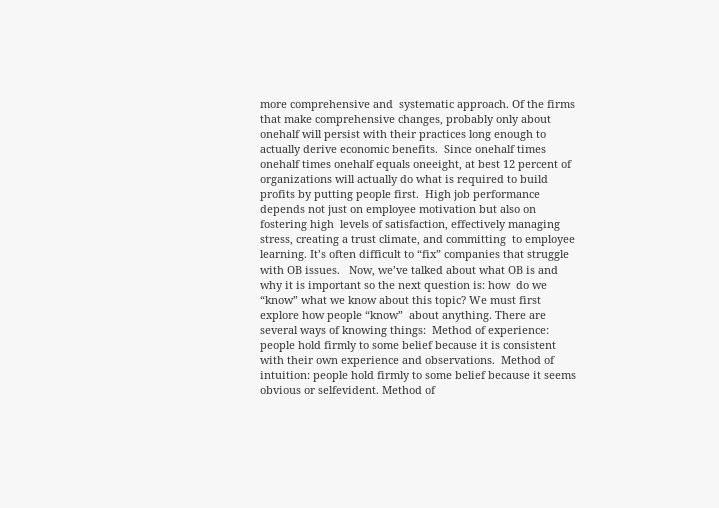more comprehensive and  systematic approach. Of the firms that make comprehensive changes, probably only about  onehalf will persist with their practices long enough to actually derive economic benefits.  Since onehalf times onehalf times onehalf equals oneeight, at best 12 percent of  organizations will actually do what is required to build profits by putting people first.  High job performance depends not just on employee motivation but also on fostering high  levels of satisfaction, effectively managing stress, creating a trust climate, and committing  to employee learning. It’s often difficult to “fix” companies that struggle with OB issues.   Now, we’ve talked about what OB is and why it is important so the next question is: how  do we “know” what we know about this topic? We must first explore how people “know”  about anything. There are several ways of knowing things:  Method of experience: people hold firmly to some belief because it is consistent  with their own experience and observations.  Method of intuition: people hold firmly to some belief because it seems obvious or selfevident. Method of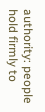authority: people hold firmly to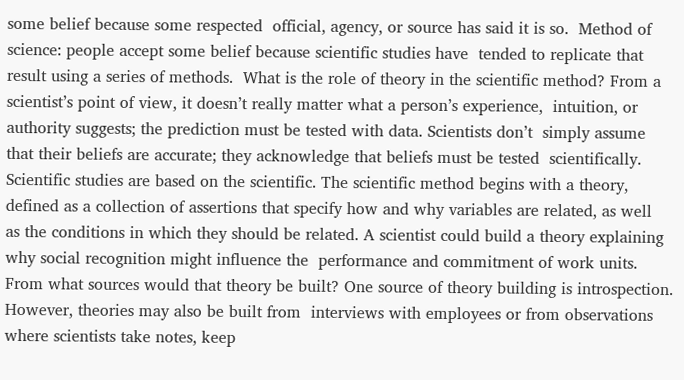some belief because some respected  official, agency, or source has said it is so.  Method of science: people accept some belief because scientific studies have  tended to replicate that result using a series of methods.  What is the role of theory in the scientific method? From a scientist’s point of view, it doesn’t really matter what a person’s experience,  intuition, or authority suggests; the prediction must be tested with data. Scientists don’t  simply assume that their beliefs are accurate; they acknowledge that beliefs must be tested  scientifically.  Scientific studies are based on the scientific. The scientific method begins with a theory,  defined as a collection of assertions that specify how and why variables are related, as well  as the conditions in which they should be related. A scientist could build a theory explaining why social recognition might influence the  performance and commitment of work units. From what sources would that theory be built? One source of theory building is introspection. However, theories may also be built from  interviews with employees or from observations where scientists take notes, keep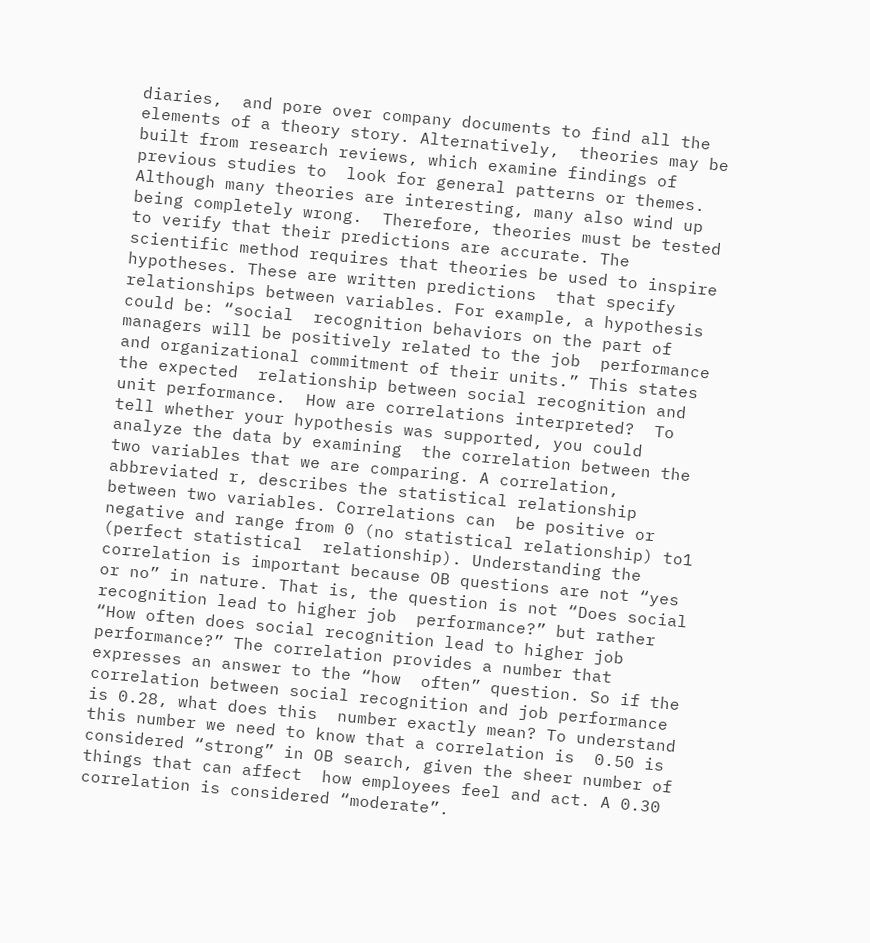diaries,  and pore over company documents to find all the elements of a theory story. Alternatively,  theories may be built from research reviews, which examine findings of previous studies to  look for general patterns or themes.  Although many theories are interesting, many also wind up being completely wrong.  Therefore, theories must be tested to verify that their predictions are accurate. The scientific method requires that theories be used to inspire hypotheses. These are written predictions  that specify relationships between variables. For example, a hypothesis could be: “social  recognition behaviors on the part of managers will be positively related to the job  performance and organizational commitment of their units.” This states the expected  relationship between social recognition and unit performance.  How are correlations interpreted?  To tell whether your hypothesis was supported, you could analyze the data by examining  the correlation between the two variables that we are comparing. A correlation,  abbreviated r, describes the statistical relationship between two variables. Correlations can  be positive or negative and range from 0 (no statistical relationship) to1 (perfect statistical  relationship). Understanding the correlation is important because OB questions are not “yes or no” in nature. That is, the question is not “Does social recognition lead to higher job  performance?” but rather “How often does social recognition lead to higher job  performance?” The correlation provides a number that expresses an answer to the “how  often” question. So if the correlation between social recognition and job performance is 0.28, what does this  number exactly mean? To understand this number we need to know that a correlation is  0.50 is considered “strong” in OB search, given the sheer number of things that can affect  how employees feel and act. A 0.30 correlation is considered “moderate”.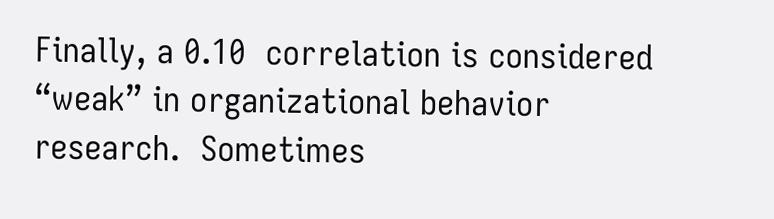Finally, a 0.10  correlation is considered “weak” in organizational behavior research.  Sometimes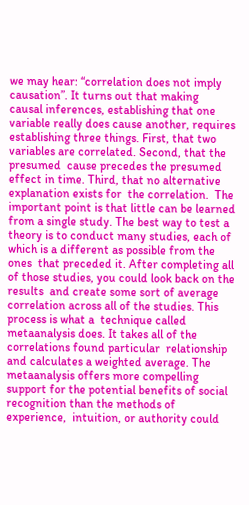we may hear: “correlation does not imply causation”. It turns out that making  causal inferences, establishing that one variable really does cause another, requires  establishing three things. First, that two variables are correlated. Second, that the presumed  cause precedes the presumed effect in time. Third, that no alternative explanation exists for  the correlation.  The important point is that little can be learned from a single study. The best way to test a  theory is to conduct many studies, each of which is a different as possible from the ones  that preceded it. After completing all of those studies, you could look back on the results  and create some sort of average correlation across all of the studies. This process is what a  technique called metaanalysis does. It takes all of the correlations found particular  relationship and calculates a weighted average. The metaanalysis offers more compelling  support for the potential benefits of social recognition than the methods of experience,  intuition, or authority could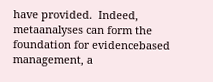have provided.  Indeed, metaanalyses can form the foundation for evidencebased management, a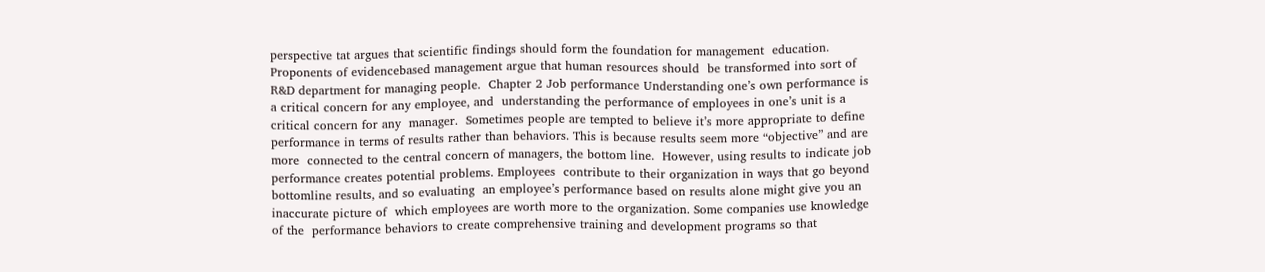perspective tat argues that scientific findings should form the foundation for management  education. Proponents of evidencebased management argue that human resources should  be transformed into sort of R&D department for managing people.  Chapter 2 Job performance Understanding one’s own performance is a critical concern for any employee, and  understanding the performance of employees in one’s unit is a critical concern for any  manager.  Sometimes people are tempted to believe it’s more appropriate to define performance in terms of results rather than behaviors. This is because results seem more “objective” and are more  connected to the central concern of managers, the bottom line.  However, using results to indicate job performance creates potential problems. Employees  contribute to their organization in ways that go beyond bottomline results, and so evaluating  an employee’s performance based on results alone might give you an inaccurate picture of  which employees are worth more to the organization. Some companies use knowledge of the  performance behaviors to create comprehensive training and development programs so that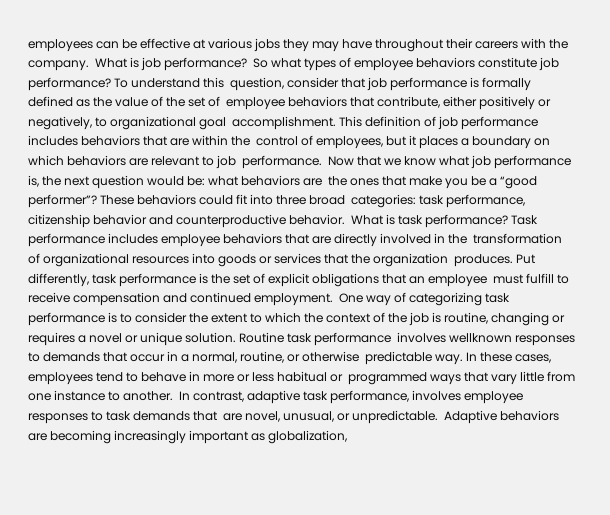employees can be effective at various jobs they may have throughout their careers with the  company.  What is job performance?  So what types of employee behaviors constitute job performance? To understand this  question, consider that job performance is formally defined as the value of the set of  employee behaviors that contribute, either positively or negatively, to organizational goal  accomplishment. This definition of job performance includes behaviors that are within the  control of employees, but it places a boundary on which behaviors are relevant to job  performance.  Now that we know what job performance is, the next question would be: what behaviors are  the ones that make you be a “good performer”? These behaviors could fit into three broad  categories: task performance, citizenship behavior and counterproductive behavior.  What is task performance? Task performance includes employee behaviors that are directly involved in the  transformation of organizational resources into goods or services that the organization  produces. Put differently, task performance is the set of explicit obligations that an employee  must fulfill to receive compensation and continued employment.  One way of categorizing task performance is to consider the extent to which the context of the job is routine, changing or requires a novel or unique solution. Routine task performance  involves wellknown responses to demands that occur in a normal, routine, or otherwise  predictable way. In these cases, employees tend to behave in more or less habitual or  programmed ways that vary little from one instance to another.  In contrast, adaptive task performance, involves employee responses to task demands that  are novel, unusual, or unpredictable.  Adaptive behaviors are becoming increasingly important as globalization,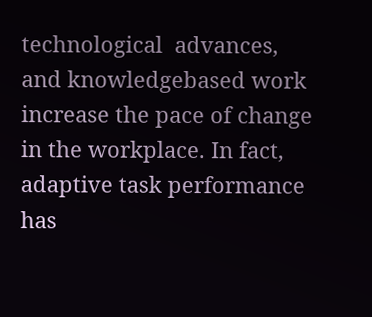technological  advances, and knowledgebased work increase the pace of change in the workplace. In fact,  adaptive task performance has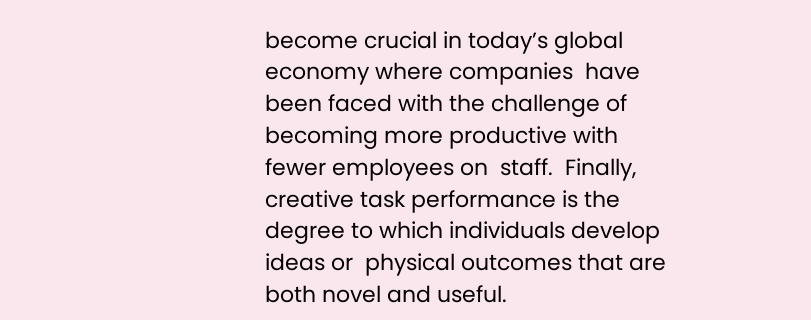become crucial in today’s global economy where companies  have been faced with the challenge of becoming more productive with fewer employees on  staff.  Finally, creative task performance is the degree to which individuals develop ideas or  physical outcomes that are both novel and useful.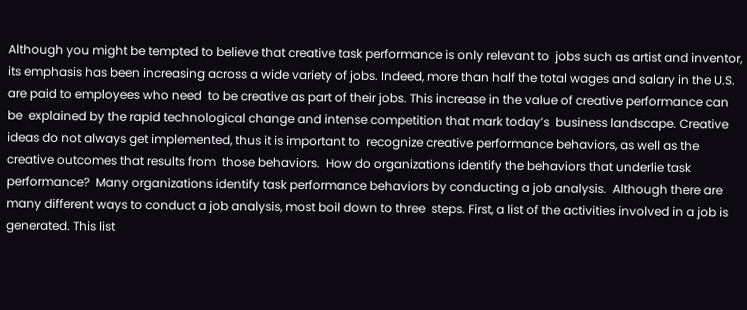Although you might be tempted to believe that creative task performance is only relevant to  jobs such as artist and inventor, its emphasis has been increasing across a wide variety of jobs. Indeed, more than half the total wages and salary in the U.S. are paid to employees who need  to be creative as part of their jobs. This increase in the value of creative performance can be  explained by the rapid technological change and intense competition that mark today’s  business landscape. Creative ideas do not always get implemented, thus it is important to  recognize creative performance behaviors, as well as the creative outcomes that results from  those behaviors.  How do organizations identify the behaviors that underlie task performance?  Many organizations identify task performance behaviors by conducting a job analysis.  Although there are many different ways to conduct a job analysis, most boil down to three  steps. First, a list of the activities involved in a job is generated. This list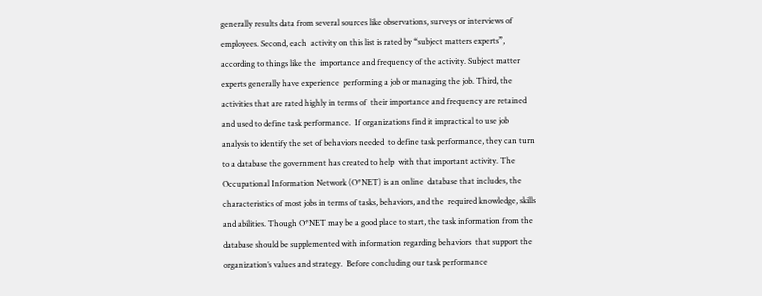generally results data from several sources like observations, surveys or interviews of employees. Second, each  activity on this list is rated by “subject matters experts”, according to things like the  importance and frequency of the activity. Subject matter experts generally have experience  performing a job or managing the job. Third, the activities that are rated highly in terms of  their importance and frequency are retained and used to define task performance.  If organizations find it impractical to use job analysis to identify the set of behaviors needed  to define task performance, they can turn to a database the government has created to help  with that important activity. The Occupational Information Network (O*NET) is an online  database that includes, the characteristics of most jobs in terms of tasks, behaviors, and the  required knowledge, skills and abilities. Though O*NET may be a good place to start, the task information from the database should be supplemented with information regarding behaviors  that support the organization’s values and strategy.  Before concluding our task performance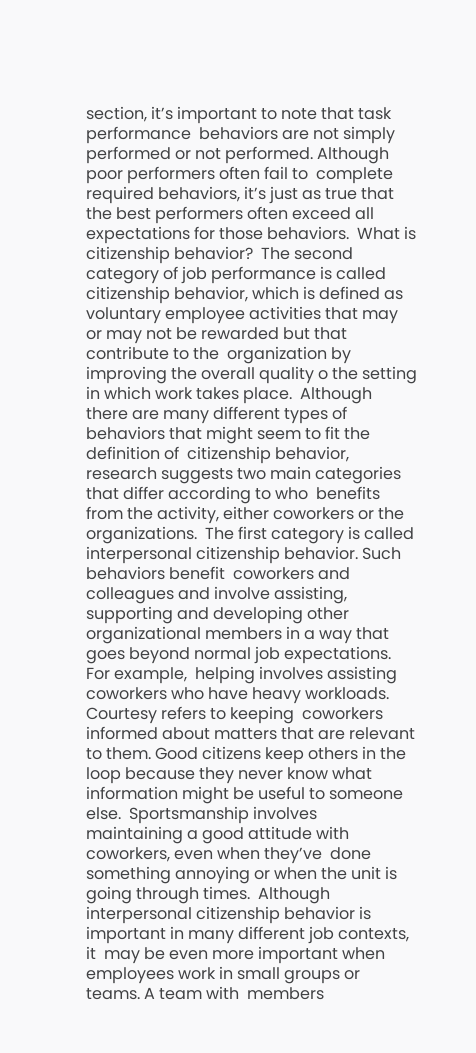section, it’s important to note that task performance  behaviors are not simply performed or not performed. Although poor performers often fail to  complete required behaviors, it’s just as true that the best performers often exceed all  expectations for those behaviors.  What is citizenship behavior?  The second category of job performance is called citizenship behavior, which is defined as  voluntary employee activities that may or may not be rewarded but that contribute to the  organization by improving the overall quality o the setting in which work takes place.  Although there are many different types of behaviors that might seem to fit the definition of  citizenship behavior, research suggests two main categories that differ according to who  benefits from the activity, either coworkers or the organizations.  The first category is called interpersonal citizenship behavior. Such behaviors benefit  coworkers and colleagues and involve assisting, supporting and developing other  organizational members in a way that goes beyond normal job expectations. For example,  helping involves assisting coworkers who have heavy workloads. Courtesy refers to keeping  coworkers informed about matters that are relevant to them. Good citizens keep others in the  loop because they never know what information might be useful to someone else.  Sportsmanship involves maintaining a good attitude with coworkers, even when they’ve  done something annoying or when the unit is going through times.  Although interpersonal citizenship behavior is important in many different job contexts, it  may be even more important when employees work in small groups or teams. A team with  members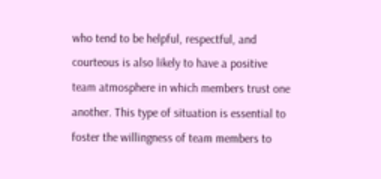who tend to be helpful, respectful, and courteous is also likely to have a positive  team atmosphere in which members trust one another. This type of situation is essential to  foster the willingness of team members to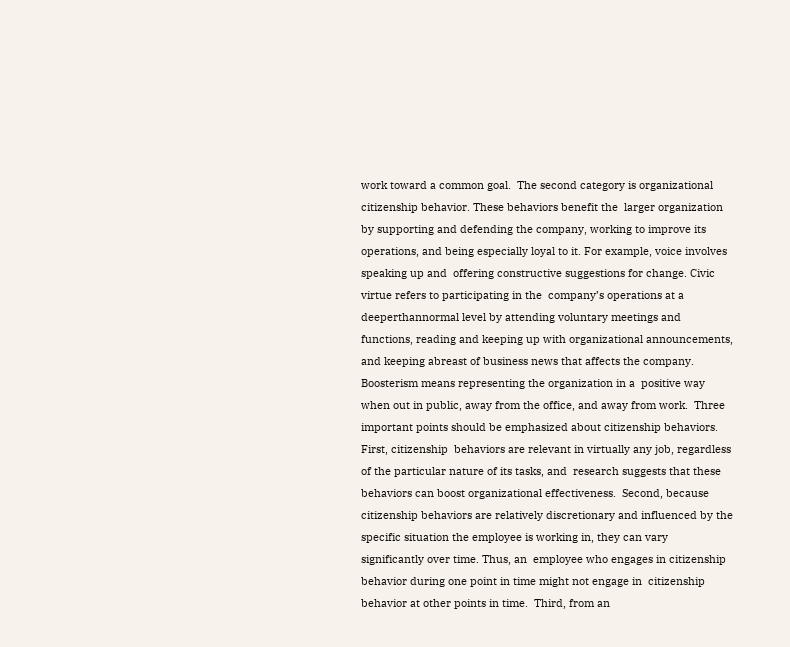work toward a common goal.  The second category is organizational citizenship behavior. These behaviors benefit the  larger organization by supporting and defending the company, working to improve its  operations, and being especially loyal to it. For example, voice involves speaking up and  offering constructive suggestions for change. Civic virtue refers to participating in the  company’s operations at a deeperthannormal level by attending voluntary meetings and  functions, reading and keeping up with organizational announcements, and keeping abreast of business news that affects the company. Boosterism means representing the organization in a  positive way when out in public, away from the office, and away from work.  Three important points should be emphasized about citizenship behaviors. First, citizenship  behaviors are relevant in virtually any job, regardless of the particular nature of its tasks, and  research suggests that these behaviors can boost organizational effectiveness.  Second, because citizenship behaviors are relatively discretionary and influenced by the  specific situation the employee is working in, they can vary significantly over time. Thus, an  employee who engages in citizenship behavior during one point in time might not engage in  citizenship behavior at other points in time.  Third, from an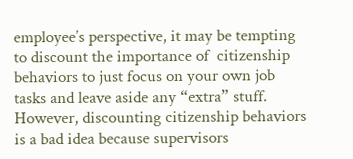employee’s perspective, it may be tempting to discount the importance of  citizenship behaviors to just focus on your own job tasks and leave aside any “extra” stuff.  However, discounting citizenship behaviors is a bad idea because supervisors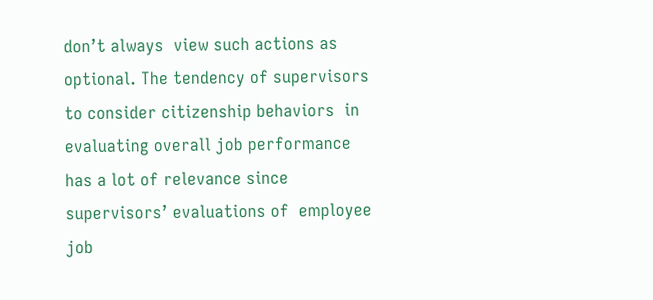don’t always  view such actions as optional. The tendency of supervisors to consider citizenship behaviors  in evaluating overall job performance has a lot of relevance since supervisors’ evaluations of  employee job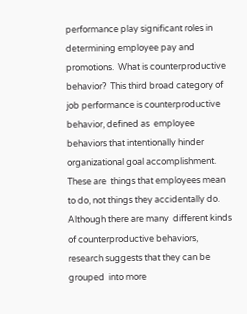performance play significant roles in determining employee pay and  promotions.  What is counterproductive behavior?  This third broad category of job performance is counterproductive behavior, defined as  employee behaviors that intentionally hinder organizational goal accomplishment. These are  things that employees mean to do, not things they accidentally do. Although there are many  different kinds of counterproductive behaviors, research suggests that they can be grouped  into more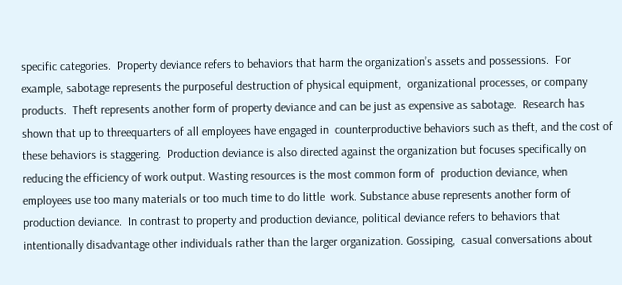specific categories.  Property deviance refers to behaviors that harm the organization’s assets and possessions.  For example, sabotage represents the purposeful destruction of physical equipment,  organizational processes, or company products.  Theft represents another form of property deviance and can be just as expensive as sabotage.  Research has shown that up to threequarters of all employees have engaged in  counterproductive behaviors such as theft, and the cost of these behaviors is staggering.  Production deviance is also directed against the organization but focuses specifically on  reducing the efficiency of work output. Wasting resources is the most common form of  production deviance, when employees use too many materials or too much time to do little  work. Substance abuse represents another form of production deviance.  In contrast to property and production deviance, political deviance refers to behaviors that  intentionally disadvantage other individuals rather than the larger organization. Gossiping,  casual conversations about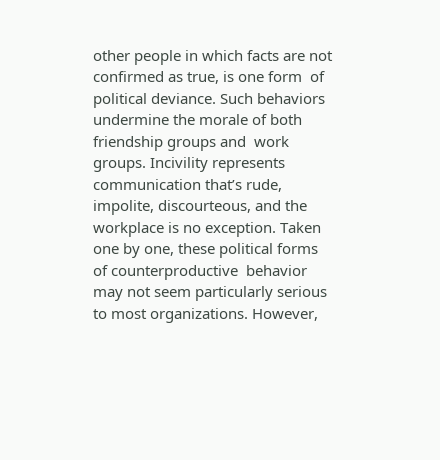other people in which facts are not confirmed as true, is one form  of political deviance. Such behaviors undermine the morale of both friendship groups and  work groups. Incivility represents communication that’s rude, impolite, discourteous, and the  workplace is no exception. Taken one by one, these political forms of counterproductive  behavior may not seem particularly serious to most organizations. However,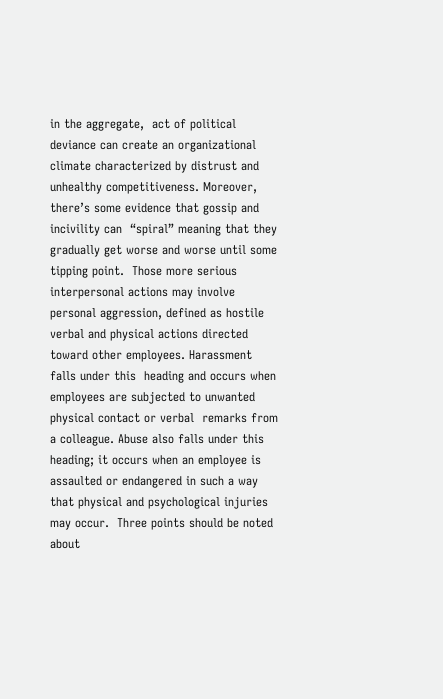in the aggregate,  act of political deviance can create an organizational climate characterized by distrust and  unhealthy competitiveness. Moreover, there’s some evidence that gossip and incivility can  “spiral” meaning that they gradually get worse and worse until some tipping point.  Those more serious interpersonal actions may involve personal aggression, defined as hostile verbal and physical actions directed toward other employees. Harassment falls under this  heading and occurs when employees are subjected to unwanted physical contact or verbal  remarks from a colleague. Abuse also falls under this heading; it occurs when an employee is  assaulted or endangered in such a way that physical and psychological injuries may occur.  Three points should be noted about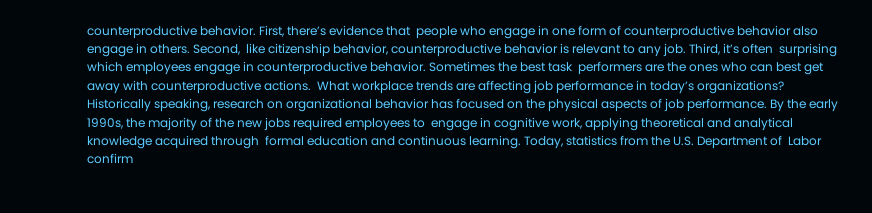counterproductive behavior. First, there’s evidence that  people who engage in one form of counterproductive behavior also engage in others. Second,  like citizenship behavior, counterproductive behavior is relevant to any job. Third, it’s often  surprising which employees engage in counterproductive behavior. Sometimes the best task  performers are the ones who can best get away with counterproductive actions.  What workplace trends are affecting job performance in today’s organizations? Historically speaking, research on organizational behavior has focused on the physical aspects of job performance. By the early 1990s, the majority of the new jobs required employees to  engage in cognitive work, applying theoretical and analytical knowledge acquired through  formal education and continuous learning. Today, statistics from the U.S. Department of  Labor confirm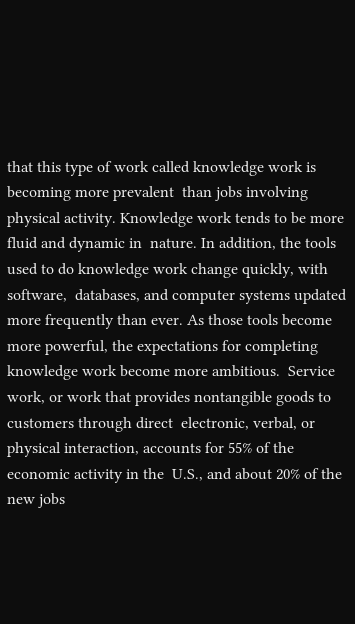that this type of work called knowledge work is becoming more prevalent  than jobs involving physical activity. Knowledge work tends to be more fluid and dynamic in  nature. In addition, the tools used to do knowledge work change quickly, with software,  databases, and computer systems updated more frequently than ever. As those tools become  more powerful, the expectations for completing knowledge work become more ambitious.  Service work, or work that provides nontangible goods to customers through direct  electronic, verbal, or physical interaction, accounts for 55% of the economic activity in the  U.S., and about 20% of the new jobs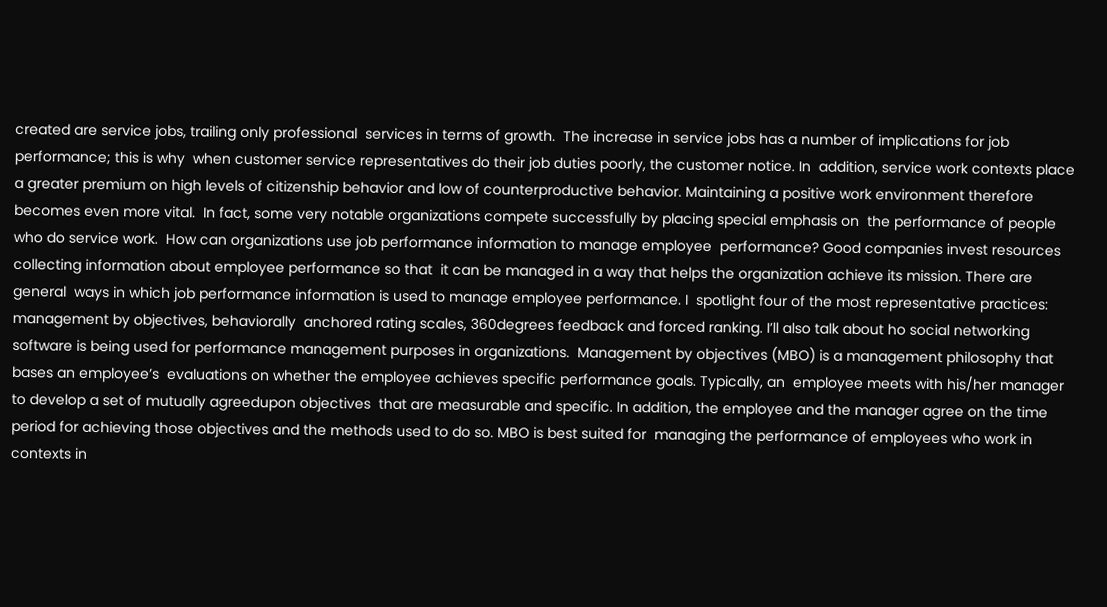created are service jobs, trailing only professional  services in terms of growth.  The increase in service jobs has a number of implications for job performance; this is why  when customer service representatives do their job duties poorly, the customer notice. In  addition, service work contexts place a greater premium on high levels of citizenship behavior and low of counterproductive behavior. Maintaining a positive work environment therefore  becomes even more vital.  In fact, some very notable organizations compete successfully by placing special emphasis on  the performance of people who do service work.  How can organizations use job performance information to manage employee  performance? Good companies invest resources collecting information about employee performance so that  it can be managed in a way that helps the organization achieve its mission. There are general  ways in which job performance information is used to manage employee performance. I  spotlight four of the most representative practices: management by objectives, behaviorally  anchored rating scales, 360degrees feedback and forced ranking. I’ll also talk about ho social networking software is being used for performance management purposes in organizations.  Management by objectives (MBO) is a management philosophy that bases an employee’s  evaluations on whether the employee achieves specific performance goals. Typically, an  employee meets with his/her manager to develop a set of mutually agreedupon objectives  that are measurable and specific. In addition, the employee and the manager agree on the time period for achieving those objectives and the methods used to do so. MBO is best suited for  managing the performance of employees who work in contexts in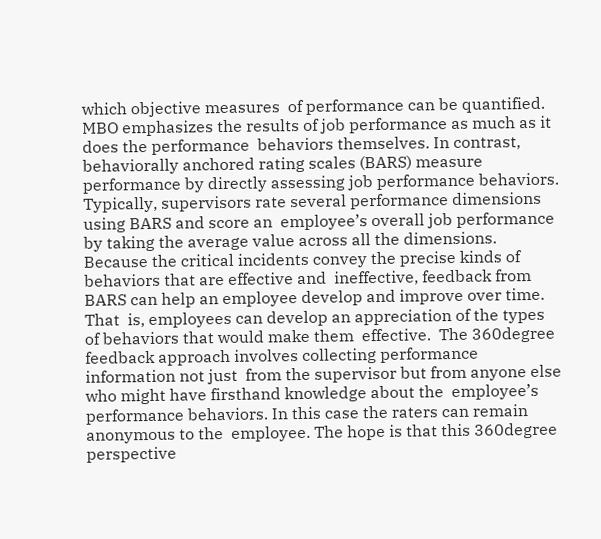which objective measures  of performance can be quantified.  MBO emphasizes the results of job performance as much as it does the performance  behaviors themselves. In contrast, behaviorally anchored rating scales (BARS) measure  performance by directly assessing job performance behaviors.  Typically, supervisors rate several performance dimensions using BARS and score an  employee’s overall job performance by taking the average value across all the dimensions.  Because the critical incidents convey the precise kinds of behaviors that are effective and  ineffective, feedback from BARS can help an employee develop and improve over time. That  is, employees can develop an appreciation of the types of behaviors that would make them  effective.  The 360degree feedback approach involves collecting performance information not just  from the supervisor but from anyone else who might have firsthand knowledge about the  employee’s performance behaviors. In this case the raters can remain anonymous to the  employee. The hope is that this 360degree perspective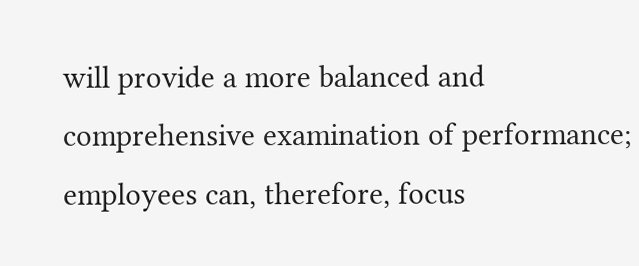will provide a more balanced and  comprehensive examination of performance; employees can, therefore, focus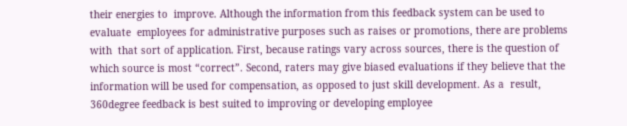their energies to  improve. Although the information from this feedback system can be used to evaluate  employees for administrative purposes such as raises or promotions, there are problems with  that sort of application. First, because ratings vary across sources, there is the question of  which source is most “correct”. Second, raters may give biased evaluations if they believe that the information will be used for compensation, as opposed to just skill development. As a  result, 360degree feedback is best suited to improving or developing employee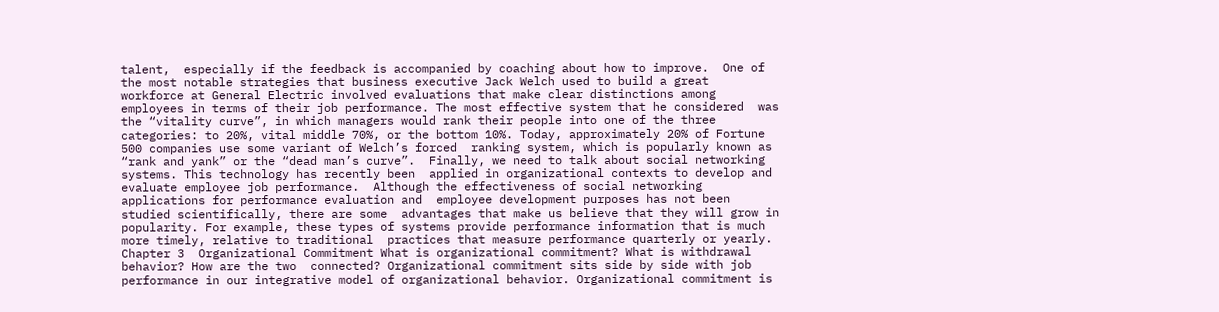talent,  especially if the feedback is accompanied by coaching about how to improve.  One of the most notable strategies that business executive Jack Welch used to build a great  workforce at General Electric involved evaluations that make clear distinctions among  employees in terms of their job performance. The most effective system that he considered  was the “vitality curve”, in which managers would rank their people into one of the three  categories: to 20%, vital middle 70%, or the bottom 10%. Today, approximately 20% of Fortune 500 companies use some variant of Welch’s forced  ranking system, which is popularly known as “rank and yank” or the “dead man’s curve”.  Finally, we need to talk about social networking systems. This technology has recently been  applied in organizational contexts to develop and evaluate employee job performance.  Although the effectiveness of social networking applications for performance evaluation and  employee development purposes has not been studied scientifically, there are some  advantages that make us believe that they will grow in popularity. For example, these types of systems provide performance information that is much more timely, relative to traditional  practices that measure performance quarterly or yearly.  Chapter 3  Organizational Commitment What is organizational commitment? What is withdrawal behavior? How are the two  connected? Organizational commitment sits side by side with job performance in our integrative model of organizational behavior. Organizational commitment is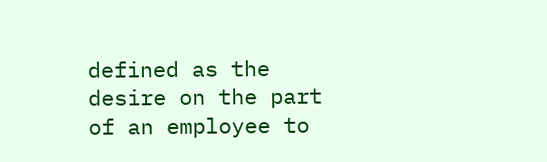defined as the desire on the part of an employee to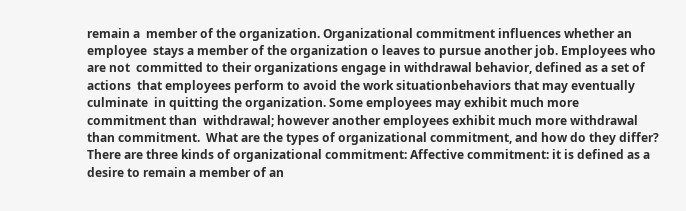remain a  member of the organization. Organizational commitment influences whether an employee  stays a member of the organization o leaves to pursue another job. Employees who are not  committed to their organizations engage in withdrawal behavior, defined as a set of actions  that employees perform to avoid the work situationbehaviors that may eventually culminate  in quitting the organization. Some employees may exhibit much more commitment than  withdrawal; however another employees exhibit much more withdrawal than commitment.  What are the types of organizational commitment, and how do they differ? There are three kinds of organizational commitment: Affective commitment: it is defined as a desire to remain a member of an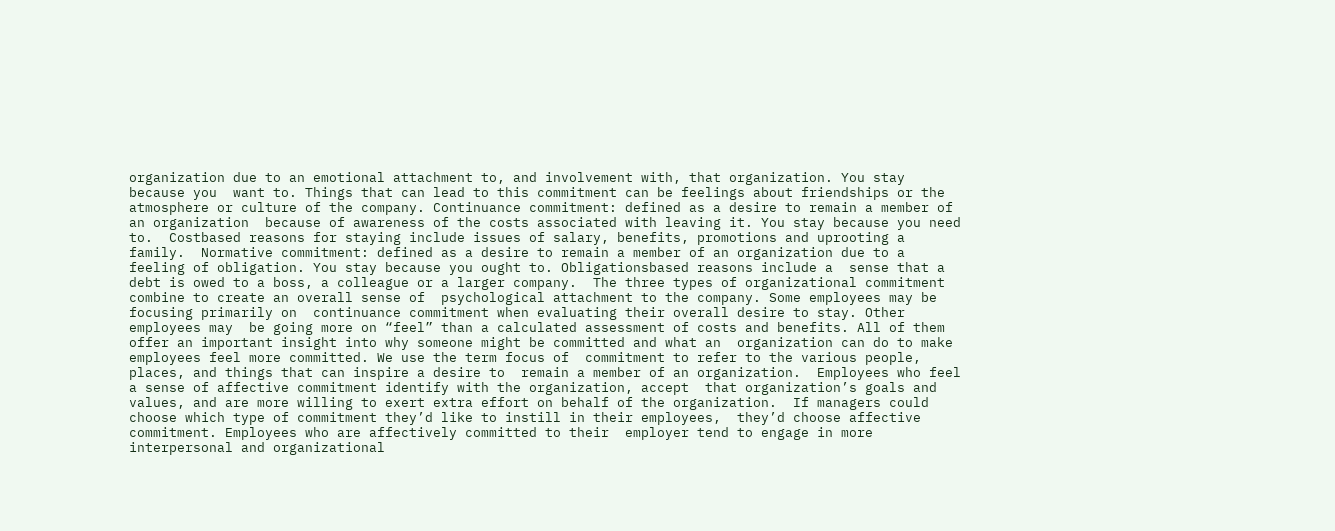organization due to an emotional attachment to, and involvement with, that organization. You stay because you  want to. Things that can lead to this commitment can be feelings about friendships or the  atmosphere or culture of the company. Continuance commitment: defined as a desire to remain a member of an organization  because of awareness of the costs associated with leaving it. You stay because you need to.  Costbased reasons for staying include issues of salary, benefits, promotions and uprooting a  family.  Normative commitment: defined as a desire to remain a member of an organization due to a  feeling of obligation. You stay because you ought to. Obligationsbased reasons include a  sense that a debt is owed to a boss, a colleague or a larger company.  The three types of organizational commitment combine to create an overall sense of  psychological attachment to the company. Some employees may be focusing primarily on  continuance commitment when evaluating their overall desire to stay. Other employees may  be going more on “feel” than a calculated assessment of costs and benefits. All of them offer an important insight into why someone might be committed and what an  organization can do to make employees feel more committed. We use the term focus of  commitment to refer to the various people, places, and things that can inspire a desire to  remain a member of an organization.  Employees who feel a sense of affective commitment identify with the organization, accept  that organization’s goals and values, and are more willing to exert extra effort on behalf of the organization.  If managers could choose which type of commitment they’d like to instill in their employees,  they’d choose affective commitment. Employees who are affectively committed to their  employer tend to engage in more interpersonal and organizational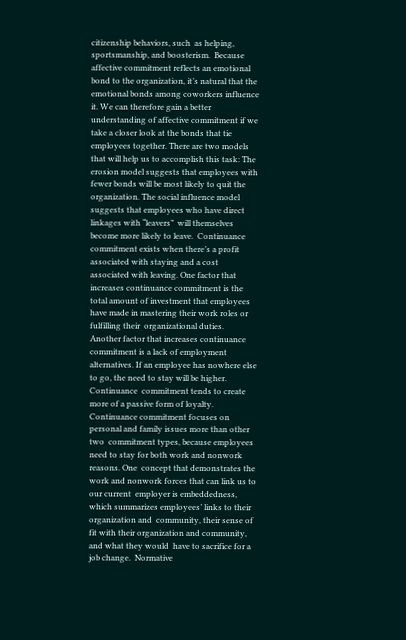citizenship behaviors, such  as helping, sportsmanship, and boosterism.  Because affective commitment reflects an emotional bond to the organization, it’s natural that the emotional bonds among coworkers influence it. We can therefore gain a better  understanding of affective commitment if we take a closer look at the bonds that tie  employees together. There are two models that will help us to accomplish this task: The erosion model suggests that employees with fewer bonds will be most likely to quit the  organization. The social influence model suggests that employees who have direct linkages with “leavers”  will themselves become more likely to leave.  Continuance commitment exists when there’s a profit associated with staying and a cost  associated with leaving. One factor that increases continuance commitment is the total amount of investment that employees have made in mastering their work roles or fulfilling their  organizational duties.  Another factor that increases continuance commitment is a lack of employment alternatives. If an employee has nowhere else to go, the need to stay will be higher. Continuance  commitment tends to create more of a passive form of loyalty. Continuance commitment focuses on personal and family issues more than other two  commitment types, because employees need to stay for both work and nonwork reasons. One  concept that demonstrates the work and nonwork forces that can link us to our current  employer is embeddedness, which summarizes employees’ links to their organization and  community, their sense of fit with their organization and community, and what they would  have to sacrifice for a job change.  Normative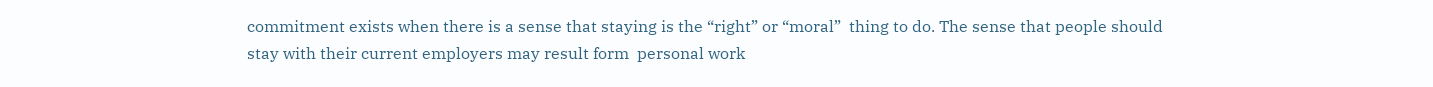commitment exists when there is a sense that staying is the “right” or “moral”  thing to do. The sense that people should stay with their current employers may result form  personal work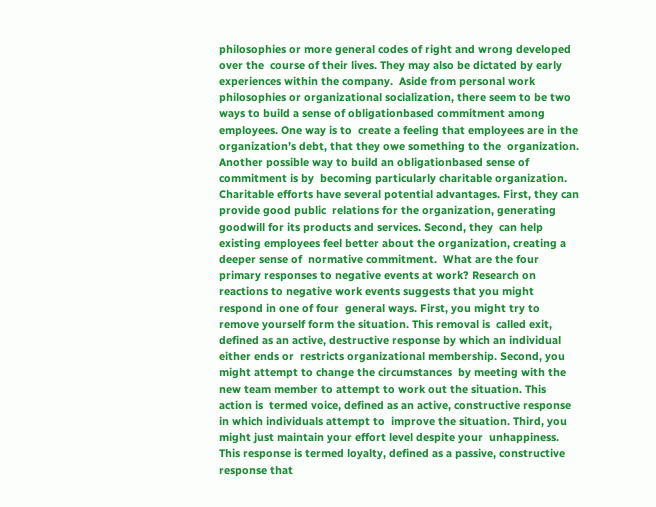philosophies or more general codes of right and wrong developed over the  course of their lives. They may also be dictated by early experiences within the company.  Aside from personal work philosophies or organizational socialization, there seem to be two  ways to build a sense of obligationbased commitment among employees. One way is to  create a feeling that employees are in the organization’s debt, that they owe something to the  organization. Another possible way to build an obligationbased sense of commitment is by  becoming particularly charitable organization.  Charitable efforts have several potential advantages. First, they can provide good public  relations for the organization, generating goodwill for its products and services. Second, they  can help existing employees feel better about the organization, creating a deeper sense of  normative commitment.  What are the four primary responses to negative events at work? Research on reactions to negative work events suggests that you might respond in one of four  general ways. First, you might try to remove yourself form the situation. This removal is  called exit, defined as an active, destructive response by which an individual either ends or  restricts organizational membership. Second, you might attempt to change the circumstances  by meeting with the new team member to attempt to work out the situation. This action is  termed voice, defined as an active, constructive response in which individuals attempt to  improve the situation. Third, you might just maintain your effort level despite your  unhappiness. This response is termed loyalty, defined as a passive, constructive response that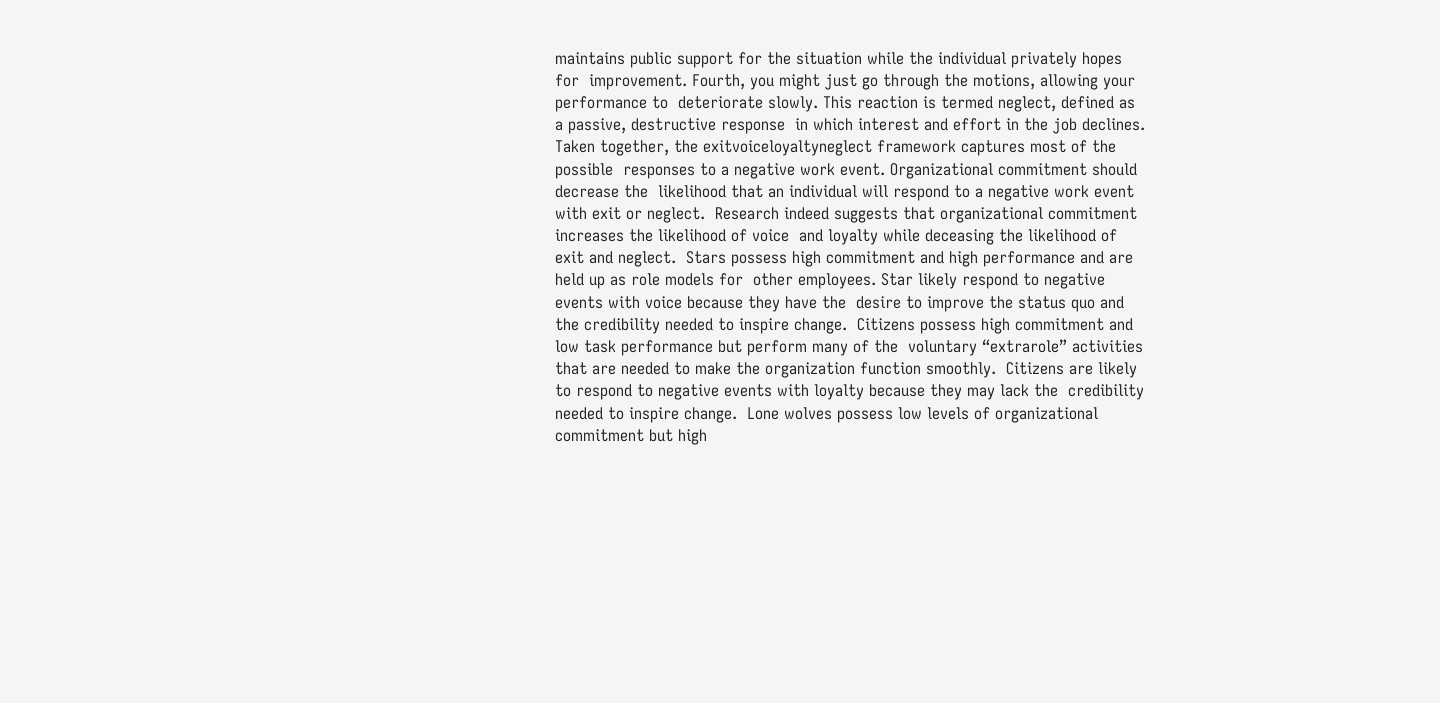maintains public support for the situation while the individual privately hopes for  improvement. Fourth, you might just go through the motions, allowing your performance to  deteriorate slowly. This reaction is termed neglect, defined as a passive, destructive response  in which interest and effort in the job declines.  Taken together, the exitvoiceloyaltyneglect framework captures most of the possible  responses to a negative work event. Organizational commitment should decrease the  likelihood that an individual will respond to a negative work event with exit or neglect.  Research indeed suggests that organizational commitment increases the likelihood of voice  and loyalty while deceasing the likelihood of exit and neglect.  Stars possess high commitment and high performance and are held up as role models for  other employees. Star likely respond to negative events with voice because they have the  desire to improve the status quo and the credibility needed to inspire change.  Citizens possess high commitment and low task performance but perform many of the  voluntary “extrarole” activities that are needed to make the organization function smoothly.  Citizens are likely to respond to negative events with loyalty because they may lack the  credibility needed to inspire change.  Lone wolves possess low levels of organizational commitment but high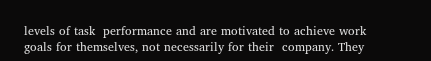levels of task  performance and are motivated to achieve work goals for themselves, not necessarily for their  company. They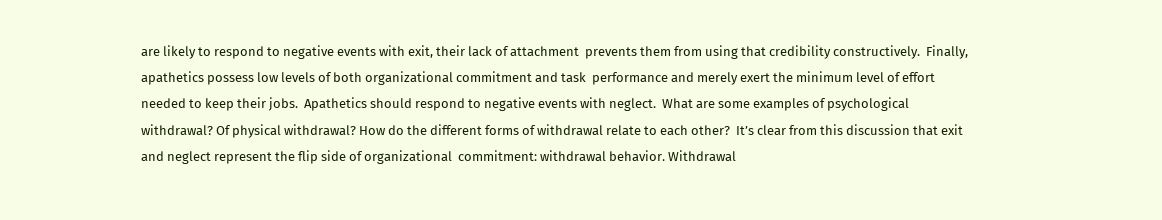are likely to respond to negative events with exit, their lack of attachment  prevents them from using that credibility constructively.  Finally, apathetics possess low levels of both organizational commitment and task  performance and merely exert the minimum level of effort needed to keep their jobs.  Apathetics should respond to negative events with neglect.  What are some examples of psychological withdrawal? Of physical withdrawal? How do the different forms of withdrawal relate to each other?  It’s clear from this discussion that exit and neglect represent the flip side of organizational  commitment: withdrawal behavior. Withdrawal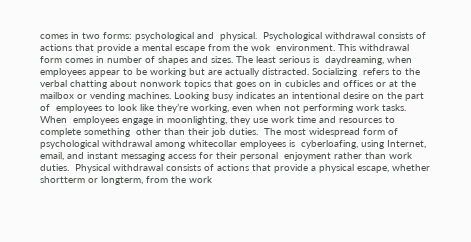comes in two forms: psychological and  physical.  Psychological withdrawal consists of actions that provide a mental escape from the wok  environment. This withdrawal form comes in number of shapes and sizes. The least serious is  daydreaming, when employees appear to be working but are actually distracted. Socializing  refers to the verbal chatting about nonwork topics that goes on in cubicles and offices or at the mailbox or vending machines. Looking busy indicates an intentional desire on the part of  employees to look like they’re working, even when not performing work tasks. When  employees engage in moonlighting, they use work time and resources to complete something  other than their job duties.  The most widespread form of psychological withdrawal among whitecollar employees is  cyberloafing, using Internet, email, and instant messaging access for their personal  enjoyment rather than work duties.  Physical withdrawal consists of actions that provide a physical escape, whether shortterm or longterm, from the work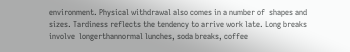environment. Physical withdrawal also comes in a number of  shapes and sizes. Tardiness reflects the tendency to arrive work late. Long breaks involve  longerthannormal lunches, soda breaks, coffee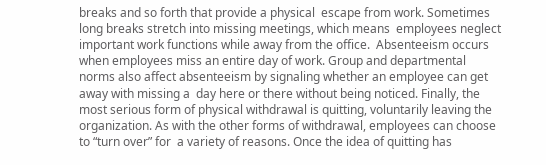breaks and so forth that provide a physical  escape from work. Sometimes long breaks stretch into missing meetings, which means  employees neglect important work functions while away from the office.  Absenteeism occurs when employees miss an entire day of work. Group and departmental  norms also affect absenteeism by signaling whether an employee can get away with missing a  day here or there without being noticed. Finally, the most serious form of physical withdrawal is quitting, voluntarily leaving the  organization. As with the other forms of withdrawal, employees can choose to “turn over” for  a variety of reasons. Once the idea of quitting has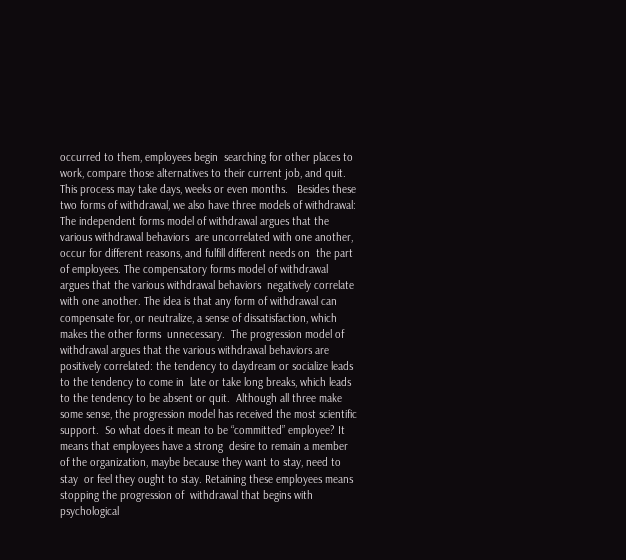occurred to them, employees begin  searching for other places to work, compare those alternatives to their current job, and quit.  This process may take days, weeks or even months.   Besides these two forms of withdrawal, we also have three models of withdrawal: The independent forms model of withdrawal argues that the various withdrawal behaviors  are uncorrelated with one another, occur for different reasons, and fulfill different needs on  the part of employees. The compensatory forms model of withdrawal argues that the various withdrawal behaviors  negatively correlate with one another. The idea is that any form of withdrawal can  compensate for, or neutralize, a sense of dissatisfaction, which makes the other forms  unnecessary.  The progression model of withdrawal argues that the various withdrawal behaviors are  positively correlated: the tendency to daydream or socialize leads to the tendency to come in  late or take long breaks, which leads to the tendency to be absent or quit.  Although all three make some sense, the progression model has received the most scientific  support.  So what does it mean to be “committed” employee? It means that employees have a strong  desire to remain a member of the organization, maybe because they want to stay, need to stay  or feel they ought to stay. Retaining these employees means stopping the progression of  withdrawal that begins with psychological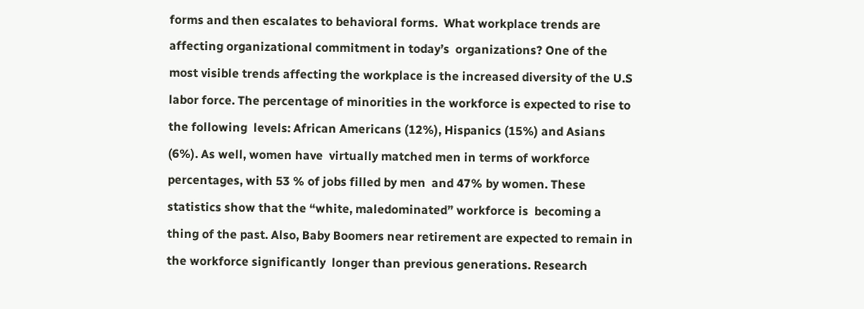forms and then escalates to behavioral forms.  What workplace trends are affecting organizational commitment in today’s  organizations? One of the most visible trends affecting the workplace is the increased diversity of the U.S  labor force. The percentage of minorities in the workforce is expected to rise to the following  levels: African Americans (12%), Hispanics (15%) and Asians (6%). As well, women have  virtually matched men in terms of workforce percentages, with 53 % of jobs filled by men  and 47% by women. These statistics show that the “white, maledominated” workforce is  becoming a thing of the past. Also, Baby Boomers near retirement are expected to remain in the workforce significantly  longer than previous generations. Research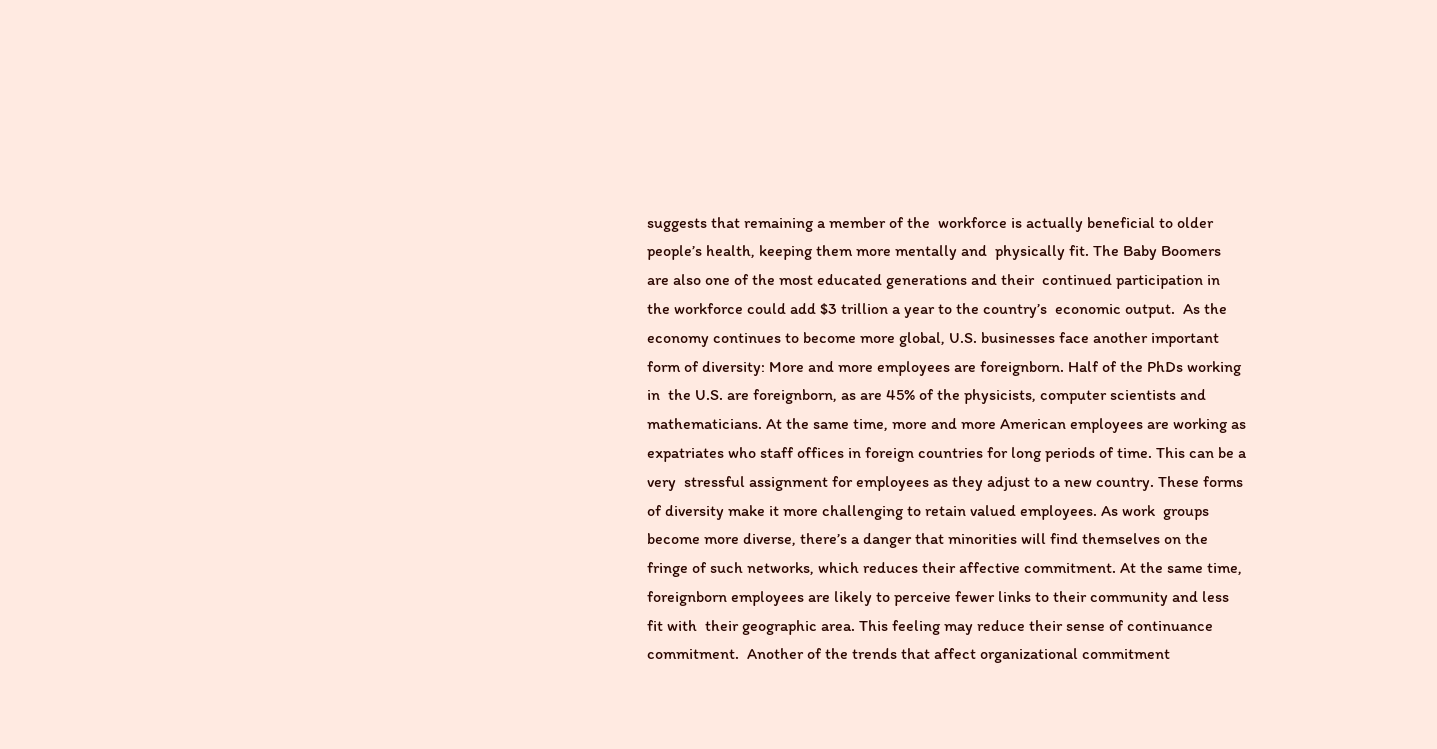suggests that remaining a member of the  workforce is actually beneficial to older people’s health, keeping them more mentally and  physically fit. The Baby Boomers are also one of the most educated generations and their  continued participation in the workforce could add $3 trillion a year to the country’s  economic output.  As the economy continues to become more global, U.S. businesses face another important  form of diversity: More and more employees are foreignborn. Half of the PhDs working in  the U.S. are foreignborn, as are 45% of the physicists, computer scientists and  mathematicians. At the same time, more and more American employees are working as  expatriates who staff offices in foreign countries for long periods of time. This can be a very  stressful assignment for employees as they adjust to a new country. These forms of diversity make it more challenging to retain valued employees. As work  groups become more diverse, there’s a danger that minorities will find themselves on the  fringe of such networks, which reduces their affective commitment. At the same time,  foreignborn employees are likely to perceive fewer links to their community and less fit with  their geographic area. This feeling may reduce their sense of continuance commitment.  Another of the trends that affect organizational commitment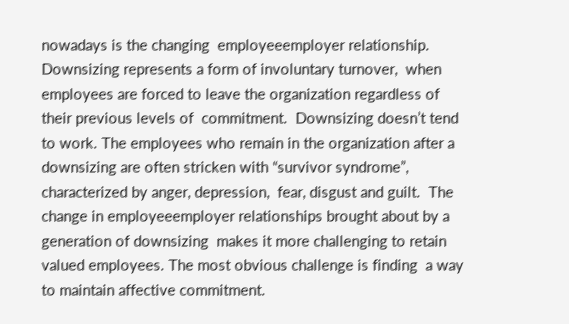nowadays is the changing  employeeemployer relationship. Downsizing represents a form of involuntary turnover,  when employees are forced to leave the organization regardless of their previous levels of  commitment.  Downsizing doesn’t tend to work. The employees who remain in the organization after a  downsizing are often stricken with “survivor syndrome”, characterized by anger, depression,  fear, disgust and guilt.  The change in employeeemployer relationships brought about by a generation of downsizing  makes it more challenging to retain valued employees. The most obvious challenge is finding  a way to maintain affective commitment.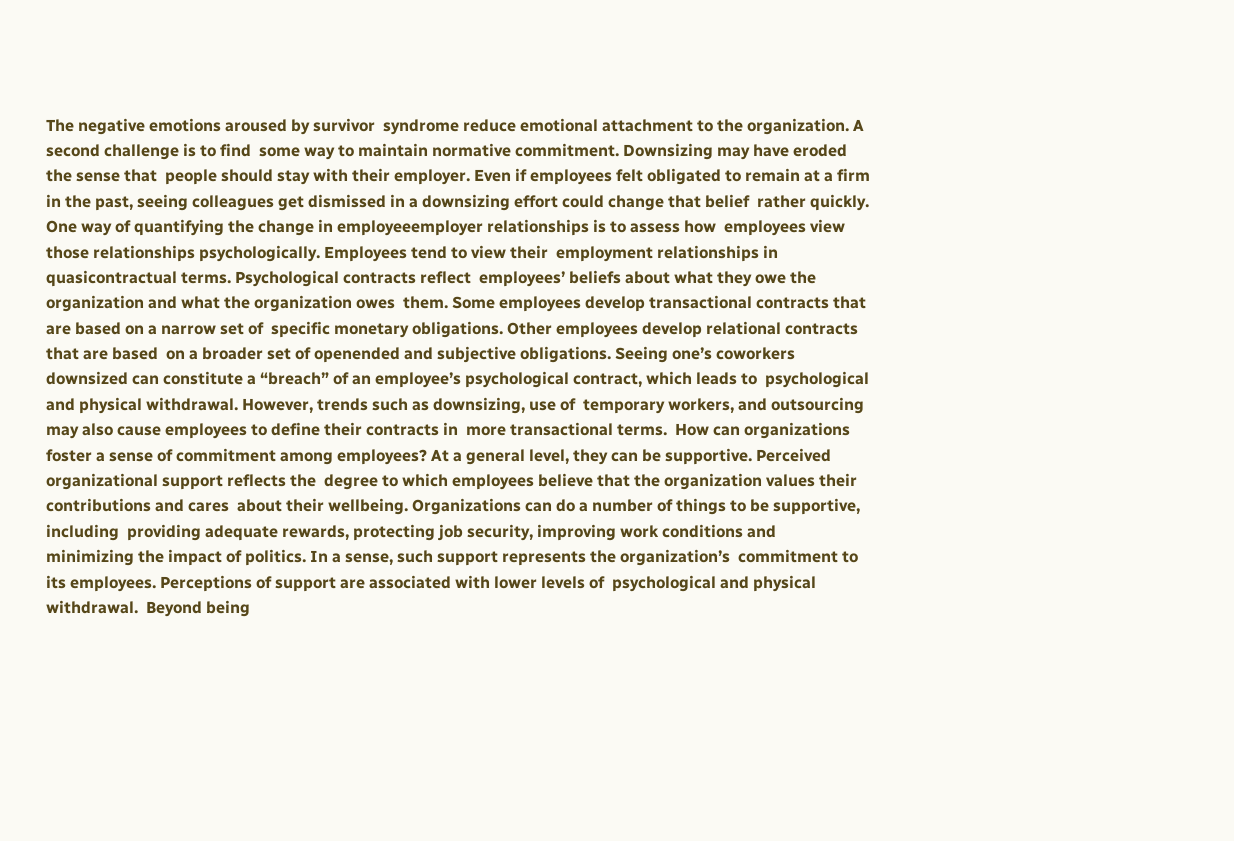The negative emotions aroused by survivor  syndrome reduce emotional attachment to the organization. A second challenge is to find  some way to maintain normative commitment. Downsizing may have eroded the sense that  people should stay with their employer. Even if employees felt obligated to remain at a firm  in the past, seeing colleagues get dismissed in a downsizing effort could change that belief  rather quickly.  One way of quantifying the change in employeeemployer relationships is to assess how  employees view those relationships psychologically. Employees tend to view their  employment relationships in quasicontractual terms. Psychological contracts reflect  employees’ beliefs about what they owe the organization and what the organization owes  them. Some employees develop transactional contracts that are based on a narrow set of  specific monetary obligations. Other employees develop relational contracts that are based  on a broader set of openended and subjective obligations. Seeing one’s coworkers downsized can constitute a “breach” of an employee’s psychological contract, which leads to  psychological and physical withdrawal. However, trends such as downsizing, use of  temporary workers, and outsourcing may also cause employees to define their contracts in  more transactional terms.  How can organizations foster a sense of commitment among employees? At a general level, they can be supportive. Perceived organizational support reflects the  degree to which employees believe that the organization values their contributions and cares  about their wellbeing. Organizations can do a number of things to be supportive, including  providing adequate rewards, protecting job security, improving work conditions and  minimizing the impact of politics. In a sense, such support represents the organization’s  commitment to its employees. Perceptions of support are associated with lower levels of  psychological and physical withdrawal.  Beyond being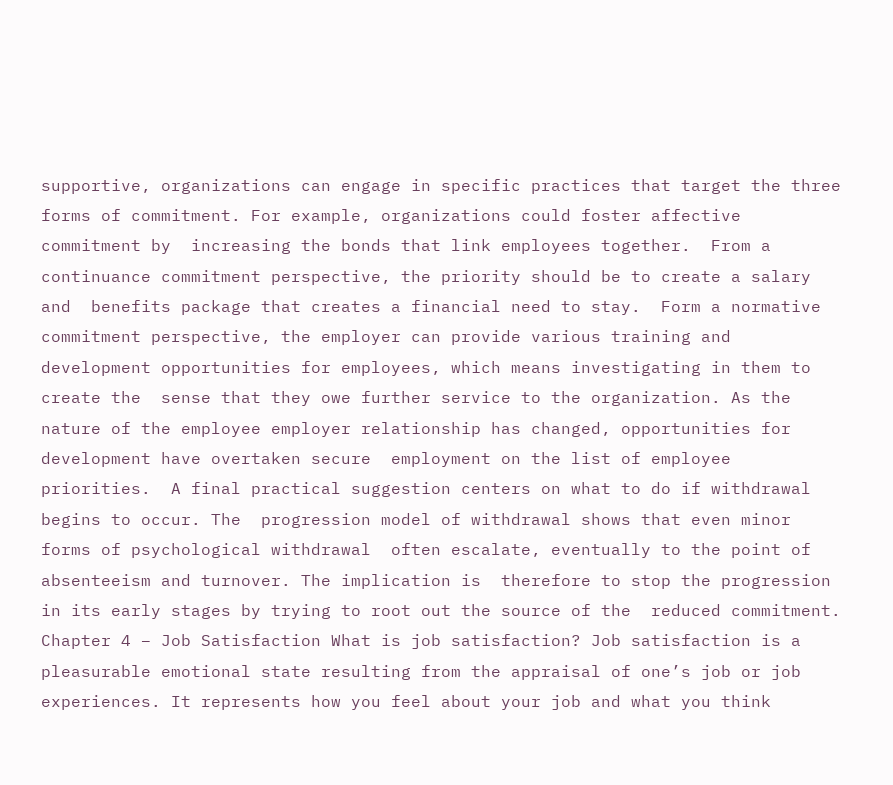supportive, organizations can engage in specific practices that target the three  forms of commitment. For example, organizations could foster affective commitment by  increasing the bonds that link employees together.  From a continuance commitment perspective, the priority should be to create a salary and  benefits package that creates a financial need to stay.  Form a normative commitment perspective, the employer can provide various training and  development opportunities for employees, which means investigating in them to create the  sense that they owe further service to the organization. As the nature of the employee employer relationship has changed, opportunities for development have overtaken secure  employment on the list of employee priorities.  A final practical suggestion centers on what to do if withdrawal begins to occur. The  progression model of withdrawal shows that even minor forms of psychological withdrawal  often escalate, eventually to the point of absenteeism and turnover. The implication is  therefore to stop the progression in its early stages by trying to root out the source of the  reduced commitment.    Chapter 4 – Job Satisfaction What is job satisfaction? Job satisfaction is a pleasurable emotional state resulting from the appraisal of one’s job or job experiences. It represents how you feel about your job and what you think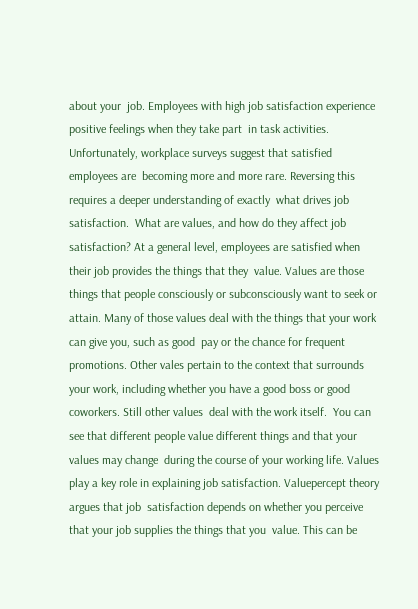about your  job. Employees with high job satisfaction experience positive feelings when they take part  in task activities. Unfortunately, workplace surveys suggest that satisfied employees are  becoming more and more rare. Reversing this requires a deeper understanding of exactly  what drives job satisfaction.  What are values, and how do they affect job satisfaction? At a general level, employees are satisfied when their job provides the things that they  value. Values are those things that people consciously or subconsciously want to seek or  attain. Many of those values deal with the things that your work can give you, such as good  pay or the chance for frequent promotions. Other vales pertain to the context that surrounds  your work, including whether you have a good boss or good coworkers. Still other values  deal with the work itself.  You can see that different people value different things and that your values may change  during the course of your working life. Values play a key role in explaining job satisfaction. Valuepercept theory argues that job  satisfaction depends on whether you perceive that your job supplies the things that you  value. This can be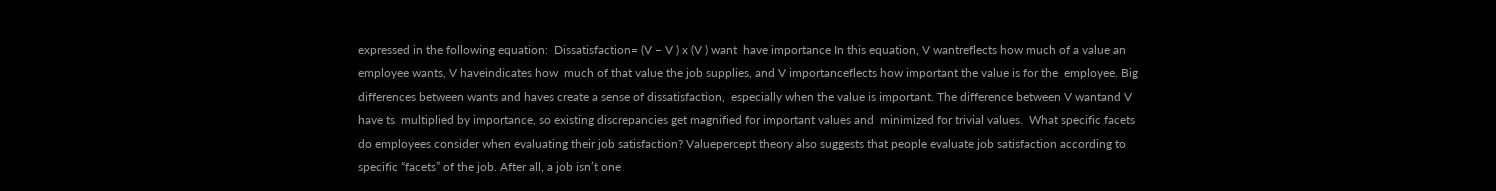expressed in the following equation:  Dissatisfaction= (V – V ) x (V ) want  have importance In this equation, V wantreflects how much of a value an employee wants, V haveindicates how  much of that value the job supplies, and V importanceflects how important the value is for the  employee. Big differences between wants and haves create a sense of dissatisfaction,  especially when the value is important. The difference between V wantand V have ts  multiplied by importance, so existing discrepancies get magnified for important values and  minimized for trivial values.  What specific facets do employees consider when evaluating their job satisfaction? Valuepercept theory also suggests that people evaluate job satisfaction according to  specific “facets” of the job. After all, a job isn’t one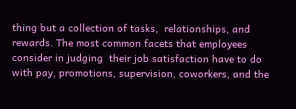thing but a collection of tasks,  relationships, and rewards. The most common facets that employees consider in judging  their job satisfaction have to do with pay, promotions, supervision, coworkers, and the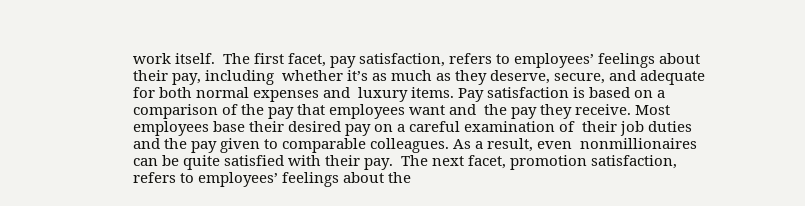work itself.  The first facet, pay satisfaction, refers to employees’ feelings about their pay, including  whether it’s as much as they deserve, secure, and adequate for both normal expenses and  luxury items. Pay satisfaction is based on a comparison of the pay that employees want and  the pay they receive. Most employees base their desired pay on a careful examination of  their job duties and the pay given to comparable colleagues. As a result, even  nonmillionaires can be quite satisfied with their pay.  The next facet, promotion satisfaction, refers to employees’ feelings about the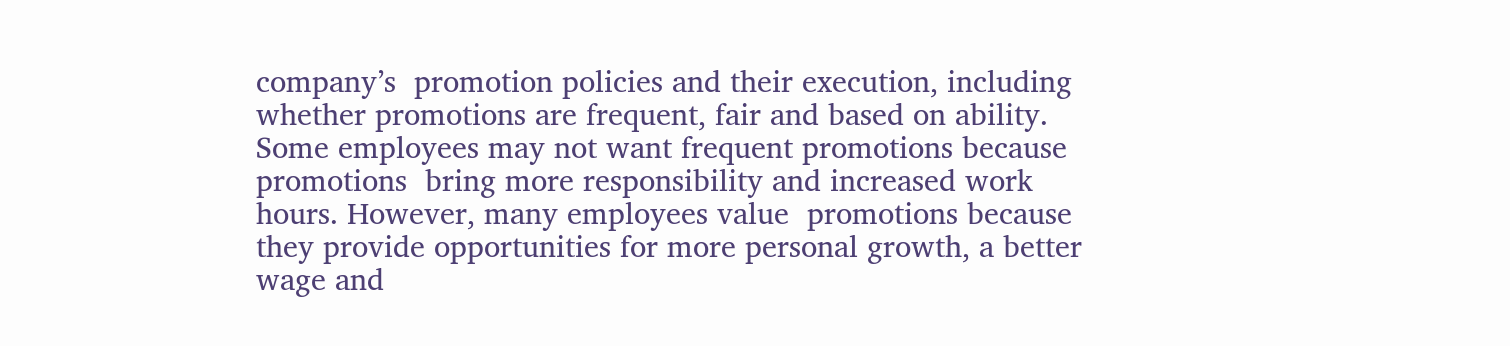company’s  promotion policies and their execution, including whether promotions are frequent, fair and based on ability. Some employees may not want frequent promotions because promotions  bring more responsibility and increased work hours. However, many employees value  promotions because they provide opportunities for more personal growth, a better wage and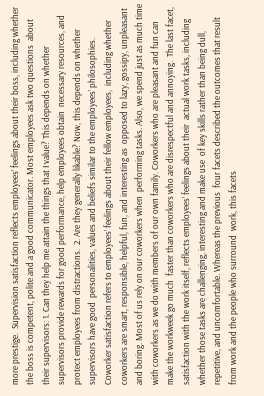more prestige.  Supervision satisfaction reflects employees’ feelings about their boss, including whether  the boss is competent, polite and a good communicator. Most employees ask two questions  about their supervisors: 1. Can they help me attain the things that I value? This depends on whether  supervisors provide rewards for good performance, help employees obtain  necessary resources, and protect employees from distractions.  2. Are they generally likable? Now, this depends on whether supervisors have good  personalities, values and beliefs similar to the employees’ philosophies.  Coworker satisfaction refers to employees’ feelings about their fellow employees,  including whether coworkers are smart, responsible, helpful, fun, and interesting as  opposed to lazy, gossipy, unpleasant and boring. Most of us rely on our coworkers when  performing tasks. Also, we spend just as much time with coworkers as we do with members of our own family. Coworkers who are pleasant and fun can make the workweek go much  faster than coworkers who are disrespectful and annoying.  The last facet, satisfaction with the work itself, reflects employees’ feelings about their  actual work tasks, including whether those tasks are challenging, interesting and make use  of key skills rather than being dull, repetitive, and uncomfortable. Whereas the previous  four facets described the outcomes that result from work and the people who surround  work, this facets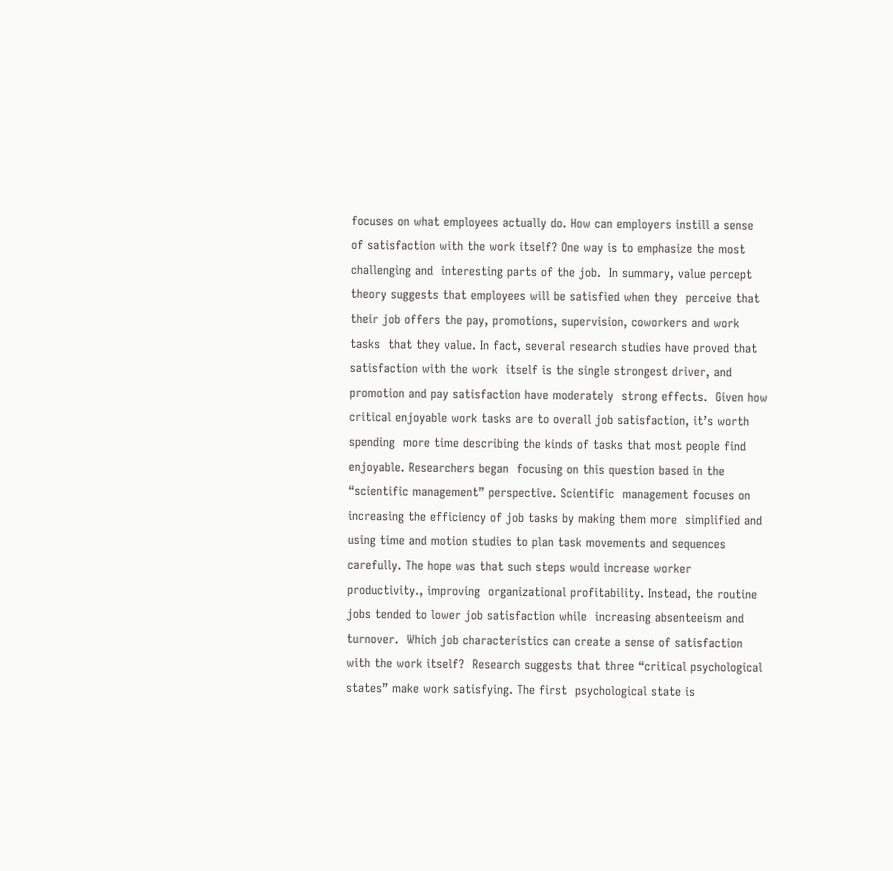focuses on what employees actually do. How can employers instill a sense  of satisfaction with the work itself? One way is to emphasize the most challenging and  interesting parts of the job.  In summary, value percept theory suggests that employees will be satisfied when they  perceive that their job offers the pay, promotions, supervision, coworkers and work tasks  that they value. In fact, several research studies have proved that satisfaction with the work  itself is the single strongest driver, and promotion and pay satisfaction have moderately  strong effects.  Given how critical enjoyable work tasks are to overall job satisfaction, it’s worth spending  more time describing the kinds of tasks that most people find enjoyable. Researchers began  focusing on this question based in the “scientific management” perspective. Scientific  management focuses on increasing the efficiency of job tasks by making them more  simplified and using time and motion studies to plan task movements and sequences  carefully. The hope was that such steps would increase worker productivity., improving  organizational profitability. Instead, the routine jobs tended to lower job satisfaction while  increasing absenteeism and turnover.  Which job characteristics can create a sense of satisfaction with the work itself?  Research suggests that three “critical psychological states” make work satisfying. The first  psychological state is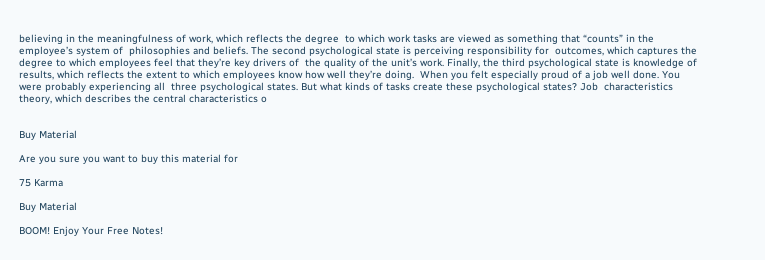believing in the meaningfulness of work, which reflects the degree  to which work tasks are viewed as something that “counts” in the employee’s system of  philosophies and beliefs. The second psychological state is perceiving responsibility for  outcomes, which captures the degree to which employees feel that they’re key drivers of  the quality of the unit’s work. Finally, the third psychological state is knowledge of  results, which reflects the extent to which employees know how well they’re doing.  When you felt especially proud of a job well done. You were probably experiencing all  three psychological states. But what kinds of tasks create these psychological states? Job  characteristics theory, which describes the central characteristics o


Buy Material

Are you sure you want to buy this material for

75 Karma

Buy Material

BOOM! Enjoy Your Free Notes!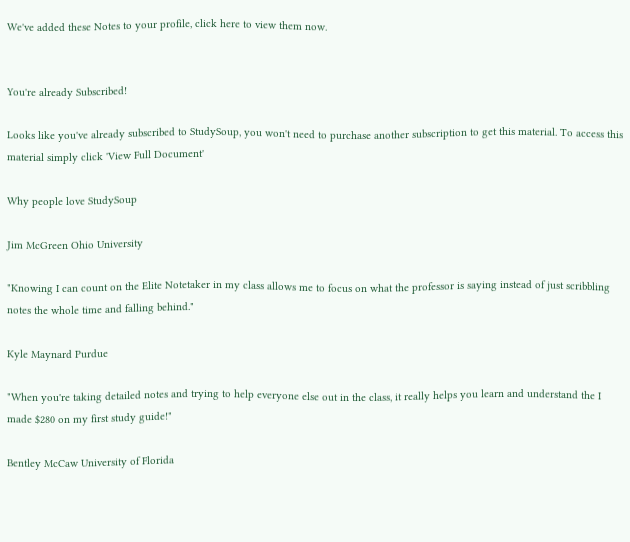We've added these Notes to your profile, click here to view them now.


You're already Subscribed!

Looks like you've already subscribed to StudySoup, you won't need to purchase another subscription to get this material. To access this material simply click 'View Full Document'

Why people love StudySoup

Jim McGreen Ohio University

"Knowing I can count on the Elite Notetaker in my class allows me to focus on what the professor is saying instead of just scribbling notes the whole time and falling behind."

Kyle Maynard Purdue

"When you're taking detailed notes and trying to help everyone else out in the class, it really helps you learn and understand the I made $280 on my first study guide!"

Bentley McCaw University of Florida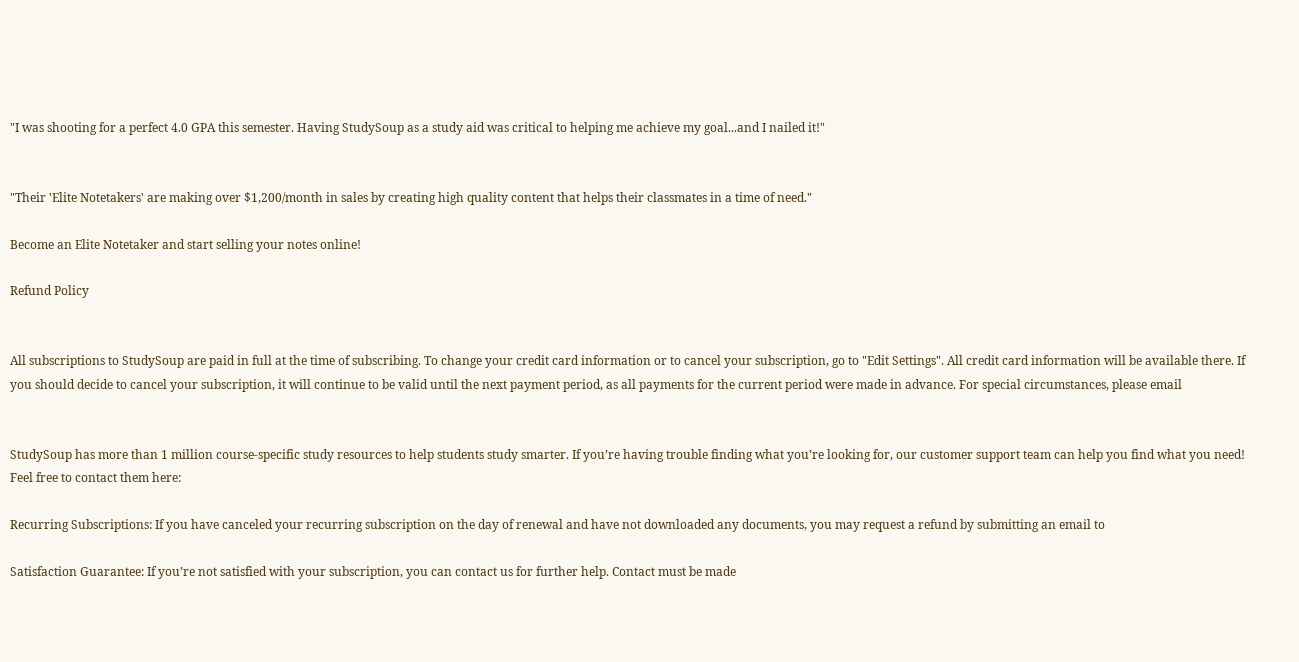"I was shooting for a perfect 4.0 GPA this semester. Having StudySoup as a study aid was critical to helping me achieve my goal...and I nailed it!"


"Their 'Elite Notetakers' are making over $1,200/month in sales by creating high quality content that helps their classmates in a time of need."

Become an Elite Notetaker and start selling your notes online!

Refund Policy


All subscriptions to StudySoup are paid in full at the time of subscribing. To change your credit card information or to cancel your subscription, go to "Edit Settings". All credit card information will be available there. If you should decide to cancel your subscription, it will continue to be valid until the next payment period, as all payments for the current period were made in advance. For special circumstances, please email


StudySoup has more than 1 million course-specific study resources to help students study smarter. If you’re having trouble finding what you’re looking for, our customer support team can help you find what you need! Feel free to contact them here:

Recurring Subscriptions: If you have canceled your recurring subscription on the day of renewal and have not downloaded any documents, you may request a refund by submitting an email to

Satisfaction Guarantee: If you’re not satisfied with your subscription, you can contact us for further help. Contact must be made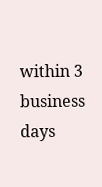within 3 business days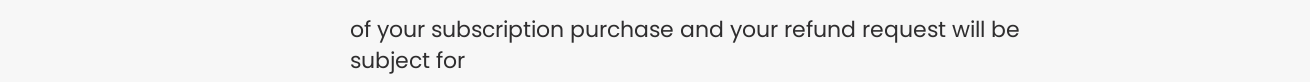of your subscription purchase and your refund request will be subject for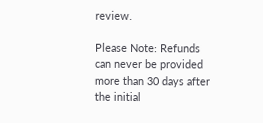review.

Please Note: Refunds can never be provided more than 30 days after the initial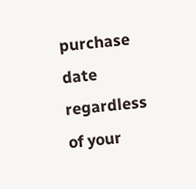purchase date regardless of your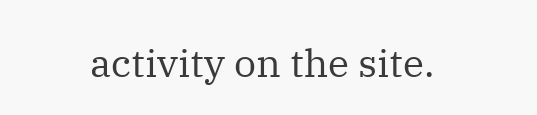activity on the site.